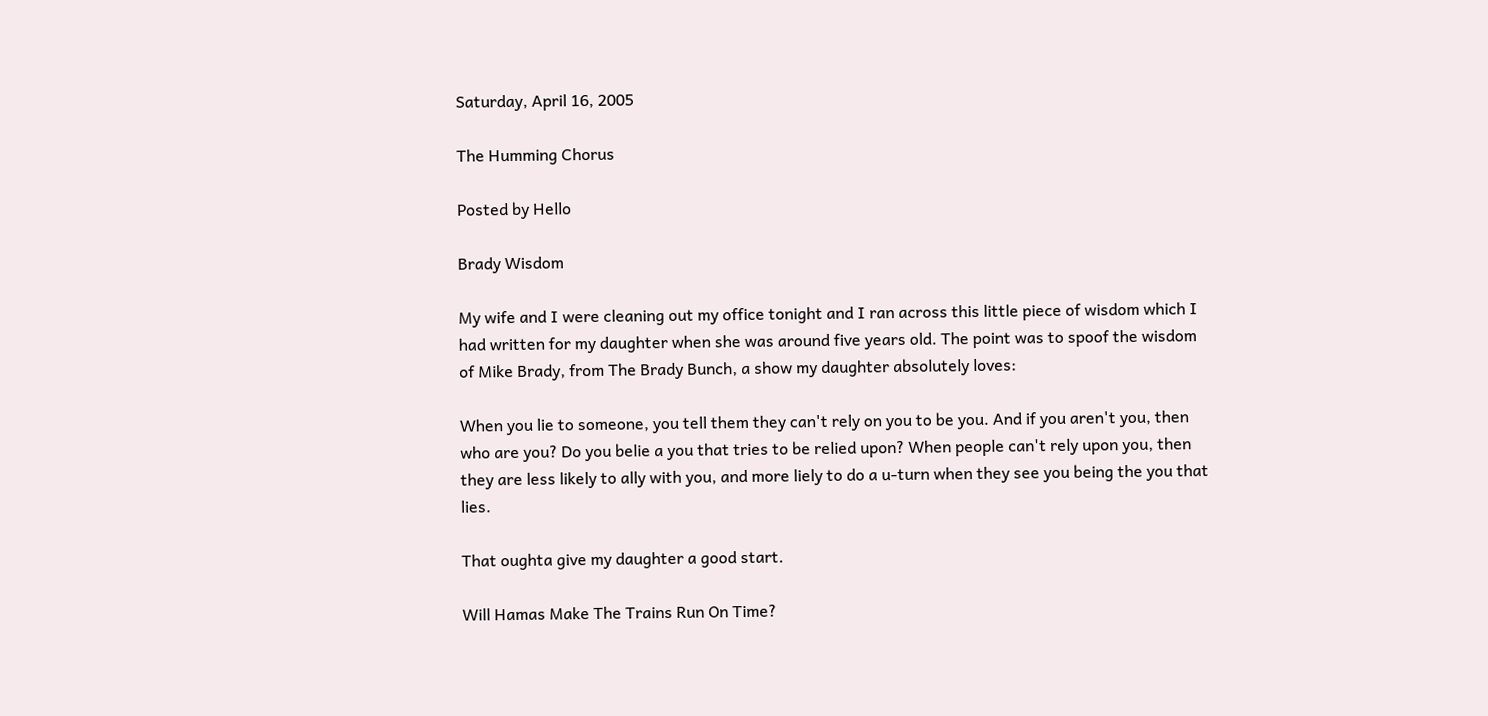Saturday, April 16, 2005

The Humming Chorus

Posted by Hello

Brady Wisdom

My wife and I were cleaning out my office tonight and I ran across this little piece of wisdom which I had written for my daughter when she was around five years old. The point was to spoof the wisdom of Mike Brady, from The Brady Bunch, a show my daughter absolutely loves:

When you lie to someone, you tell them they can't rely on you to be you. And if you aren't you, then who are you? Do you belie a you that tries to be relied upon? When people can't rely upon you, then they are less likely to ally with you, and more liely to do a u-turn when they see you being the you that lies.

That oughta give my daughter a good start.

Will Hamas Make The Trains Run On Time?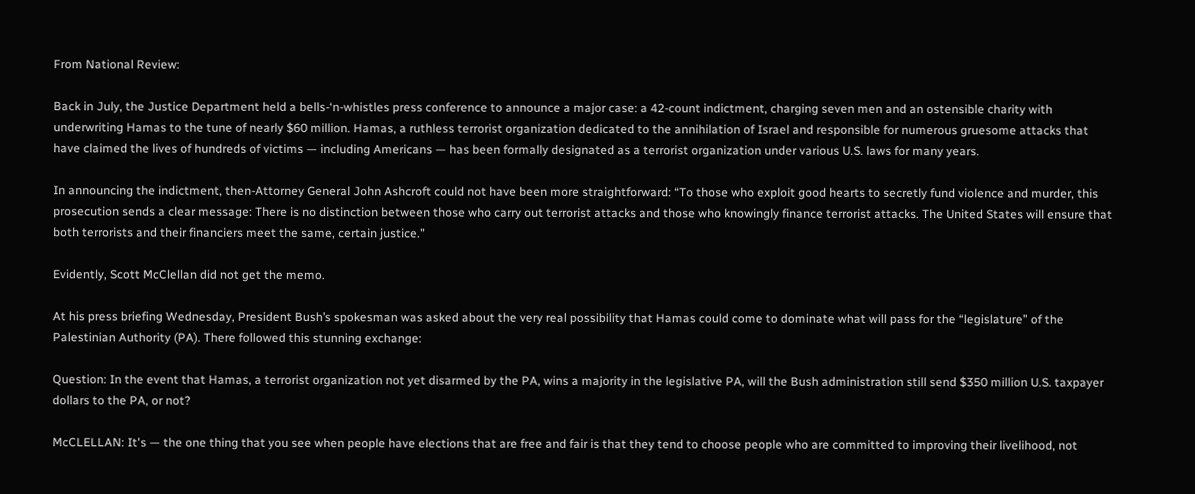From National Review:

Back in July, the Justice Department held a bells-‘n-whistles press conference to announce a major case: a 42-count indictment, charging seven men and an ostensible charity with underwriting Hamas to the tune of nearly $60 million. Hamas, a ruthless terrorist organization dedicated to the annihilation of Israel and responsible for numerous gruesome attacks that have claimed the lives of hundreds of victims — including Americans — has been formally designated as a terrorist organization under various U.S. laws for many years.

In announcing the indictment, then-Attorney General John Ashcroft could not have been more straightforward: “To those who exploit good hearts to secretly fund violence and murder, this prosecution sends a clear message: There is no distinction between those who carry out terrorist attacks and those who knowingly finance terrorist attacks. The United States will ensure that both terrorists and their financiers meet the same, certain justice.”

Evidently, Scott McClellan did not get the memo.

At his press briefing Wednesday, President Bush’s spokesman was asked about the very real possibility that Hamas could come to dominate what will pass for the “legislature” of the Palestinian Authority (PA). There followed this stunning exchange:

Question: In the event that Hamas, a terrorist organization not yet disarmed by the PA, wins a majority in the legislative PA, will the Bush administration still send $350 million U.S. taxpayer dollars to the PA, or not?

McCLELLAN: It's — the one thing that you see when people have elections that are free and fair is that they tend to choose people who are committed to improving their livelihood, not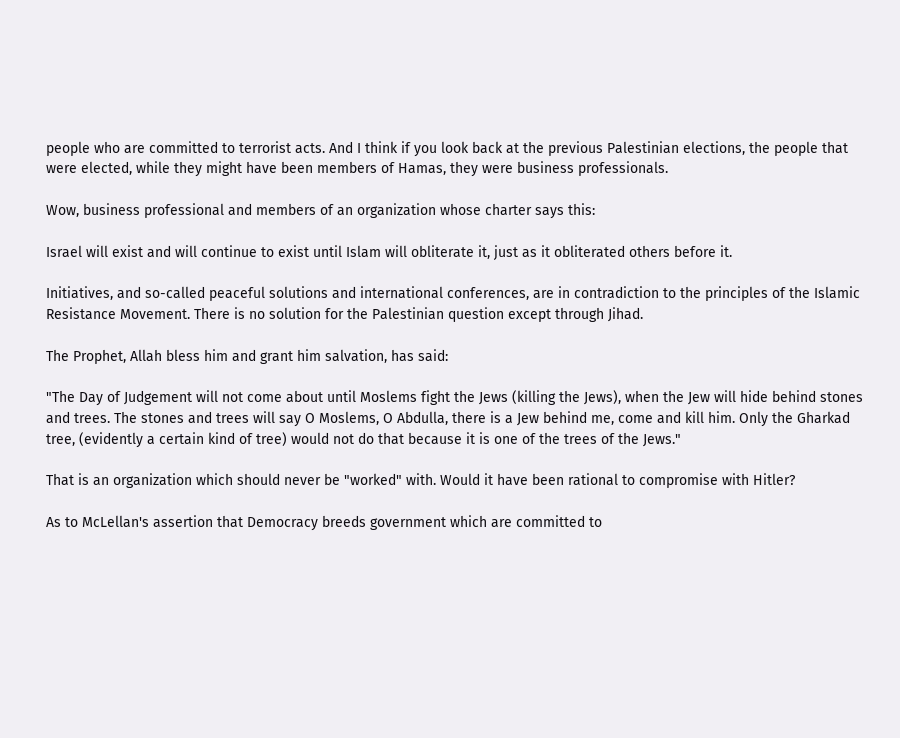people who are committed to terrorist acts. And I think if you look back at the previous Palestinian elections, the people that were elected, while they might have been members of Hamas, they were business professionals.

Wow, business professional and members of an organization whose charter says this:

Israel will exist and will continue to exist until Islam will obliterate it, just as it obliterated others before it.

Initiatives, and so-called peaceful solutions and international conferences, are in contradiction to the principles of the Islamic Resistance Movement. There is no solution for the Palestinian question except through Jihad.

The Prophet, Allah bless him and grant him salvation, has said:

"The Day of Judgement will not come about until Moslems fight the Jews (killing the Jews), when the Jew will hide behind stones and trees. The stones and trees will say O Moslems, O Abdulla, there is a Jew behind me, come and kill him. Only the Gharkad tree, (evidently a certain kind of tree) would not do that because it is one of the trees of the Jews."

That is an organization which should never be "worked" with. Would it have been rational to compromise with Hitler?

As to McLellan's assertion that Democracy breeds government which are committed to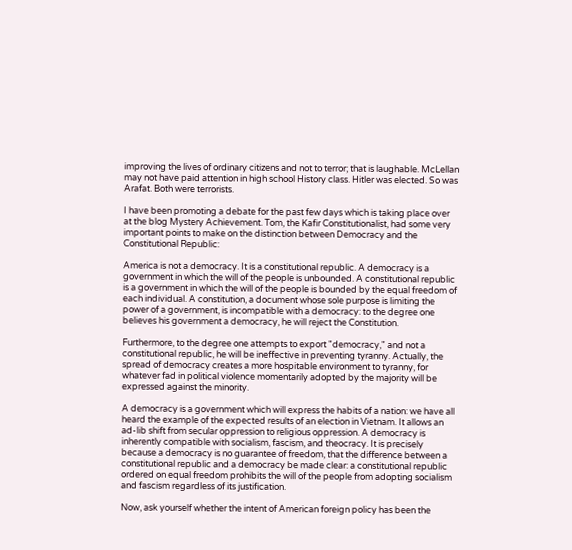improving the lives of ordinary citizens and not to terror; that is laughable. McLellan may not have paid attention in high school History class. Hitler was elected. So was Arafat. Both were terrorists.

I have been promoting a debate for the past few days which is taking place over at the blog Mystery Achievement. Tom, the Kafir Constitutionalist, had some very important points to make on the distinction between Democracy and the Constitutional Republic:

America is not a democracy. It is a constitutional republic. A democracy is a government in which the will of the people is unbounded. A constitutional republic is a government in which the will of the people is bounded by the equal freedom of each individual. A constitution, a document whose sole purpose is limiting the power of a government, is incompatible with a democracy: to the degree one believes his government a democracy, he will reject the Constitution.

Furthermore, to the degree one attempts to export "democracy," and not a constitutional republic, he will be ineffective in preventing tyranny. Actually, the spread of democracy creates a more hospitable environment to tyranny, for whatever fad in political violence momentarily adopted by the majority will be expressed against the minority.

A democracy is a government which will express the habits of a nation: we have all heard the example of the expected results of an election in Vietnam. It allows an ad-lib shift from secular oppression to religious oppression. A democracy is inherently compatible with socialism, fascism, and theocracy. It is precisely because a democracy is no guarantee of freedom, that the difference between a constitutional republic and a democracy be made clear: a constitutional republic ordered on equal freedom prohibits the will of the people from adopting socialism and fascism regardless of its justification.

Now, ask yourself whether the intent of American foreign policy has been the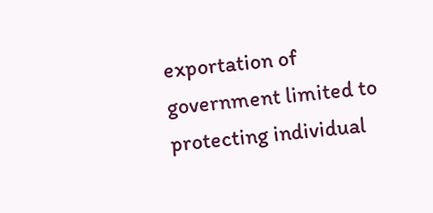exportation of government limited to protecting individual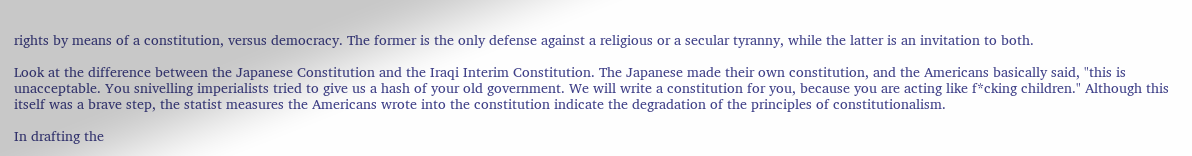rights by means of a constitution, versus democracy. The former is the only defense against a religious or a secular tyranny, while the latter is an invitation to both.

Look at the difference between the Japanese Constitution and the Iraqi Interim Constitution. The Japanese made their own constitution, and the Americans basically said, "this is unacceptable. You snivelling imperialists tried to give us a hash of your old government. We will write a constitution for you, because you are acting like f*cking children." Although this itself was a brave step, the statist measures the Americans wrote into the constitution indicate the degradation of the principles of constitutionalism.

In drafting the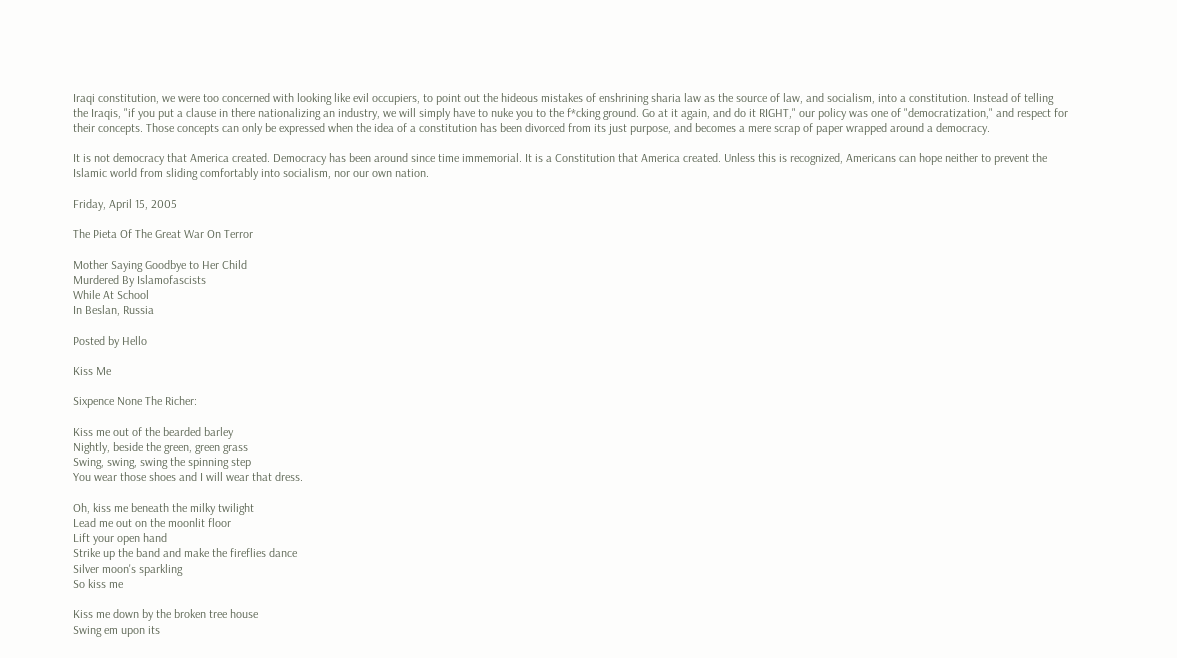Iraqi constitution, we were too concerned with looking like evil occupiers, to point out the hideous mistakes of enshrining sharia law as the source of law, and socialism, into a constitution. Instead of telling the Iraqis, "if you put a clause in there nationalizing an industry, we will simply have to nuke you to the f*cking ground. Go at it again, and do it RIGHT," our policy was one of "democratization," and respect for their concepts. Those concepts can only be expressed when the idea of a constitution has been divorced from its just purpose, and becomes a mere scrap of paper wrapped around a democracy.

It is not democracy that America created. Democracy has been around since time immemorial. It is a Constitution that America created. Unless this is recognized, Americans can hope neither to prevent the Islamic world from sliding comfortably into socialism, nor our own nation.

Friday, April 15, 2005

The Pieta Of The Great War On Terror

Mother Saying Goodbye to Her Child
Murdered By Islamofascists
While At School
In Beslan, Russia

Posted by Hello

Kiss Me

Sixpence None The Richer:

Kiss me out of the bearded barley
Nightly, beside the green, green grass
Swing, swing, swing the spinning step
You wear those shoes and I will wear that dress.

Oh, kiss me beneath the milky twilight
Lead me out on the moonlit floor
Lift your open hand
Strike up the band and make the fireflies dance
Silver moon's sparkling
So kiss me

Kiss me down by the broken tree house
Swing em upon its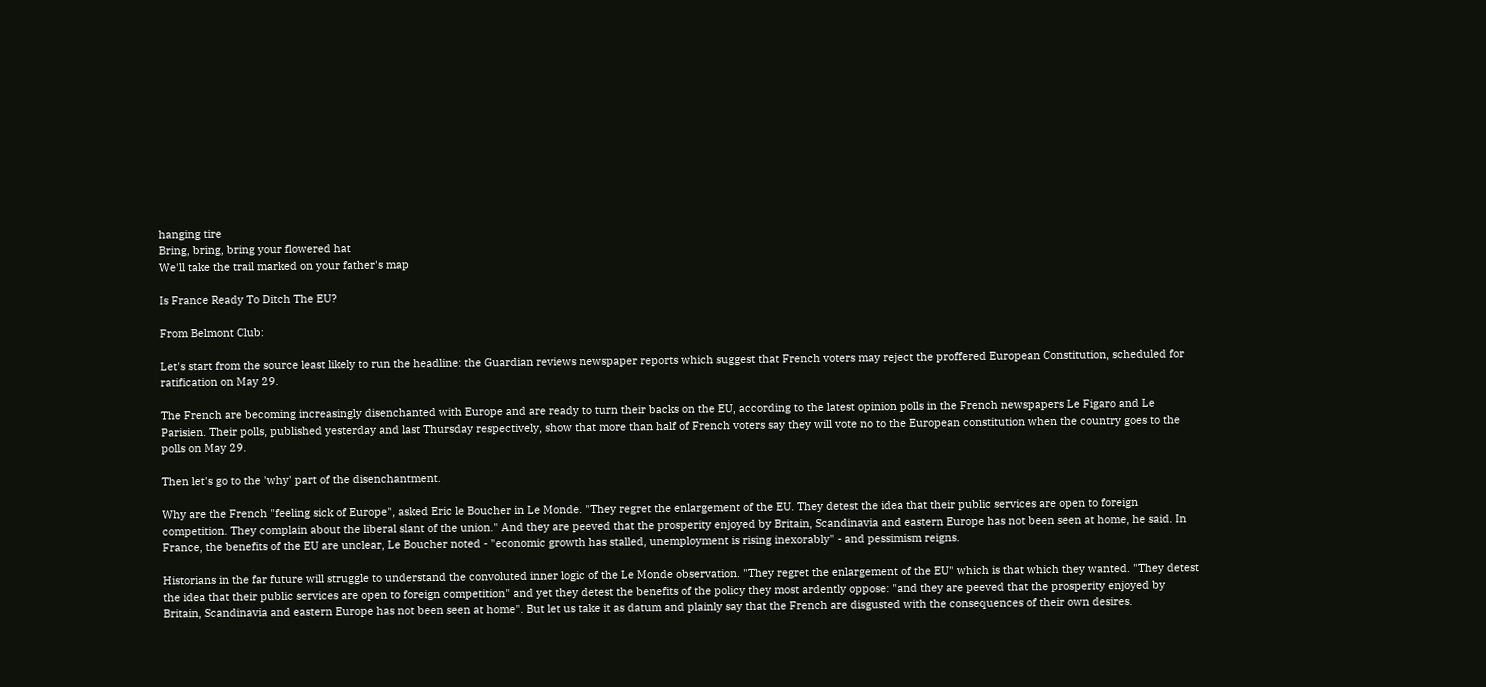hanging tire
Bring, bring, bring your flowered hat
We'll take the trail marked on your father's map

Is France Ready To Ditch The EU?

From Belmont Club:

Let's start from the source least likely to run the headline: the Guardian reviews newspaper reports which suggest that French voters may reject the proffered European Constitution, scheduled for ratification on May 29.

The French are becoming increasingly disenchanted with Europe and are ready to turn their backs on the EU, according to the latest opinion polls in the French newspapers Le Figaro and Le Parisien. Their polls, published yesterday and last Thursday respectively, show that more than half of French voters say they will vote no to the European constitution when the country goes to the polls on May 29.

Then let's go to the 'why' part of the disenchantment.

Why are the French "feeling sick of Europe", asked Eric le Boucher in Le Monde. "They regret the enlargement of the EU. They detest the idea that their public services are open to foreign competition. They complain about the liberal slant of the union." And they are peeved that the prosperity enjoyed by Britain, Scandinavia and eastern Europe has not been seen at home, he said. In France, the benefits of the EU are unclear, Le Boucher noted - "economic growth has stalled, unemployment is rising inexorably" - and pessimism reigns.

Historians in the far future will struggle to understand the convoluted inner logic of the Le Monde observation. "They regret the enlargement of the EU" which is that which they wanted. "They detest the idea that their public services are open to foreign competition" and yet they detest the benefits of the policy they most ardently oppose: "and they are peeved that the prosperity enjoyed by Britain, Scandinavia and eastern Europe has not been seen at home". But let us take it as datum and plainly say that the French are disgusted with the consequences of their own desires.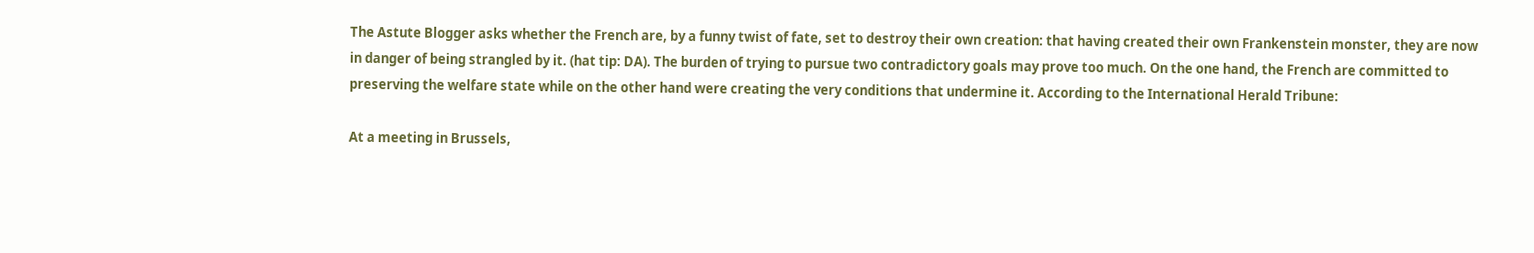The Astute Blogger asks whether the French are, by a funny twist of fate, set to destroy their own creation: that having created their own Frankenstein monster, they are now in danger of being strangled by it. (hat tip: DA). The burden of trying to pursue two contradictory goals may prove too much. On the one hand, the French are committed to preserving the welfare state while on the other hand were creating the very conditions that undermine it. According to the International Herald Tribune:

At a meeting in Brussels,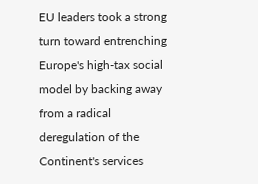EU leaders took a strong turn toward entrenching Europe's high-tax social model by backing away from a radical deregulation of the Continent's services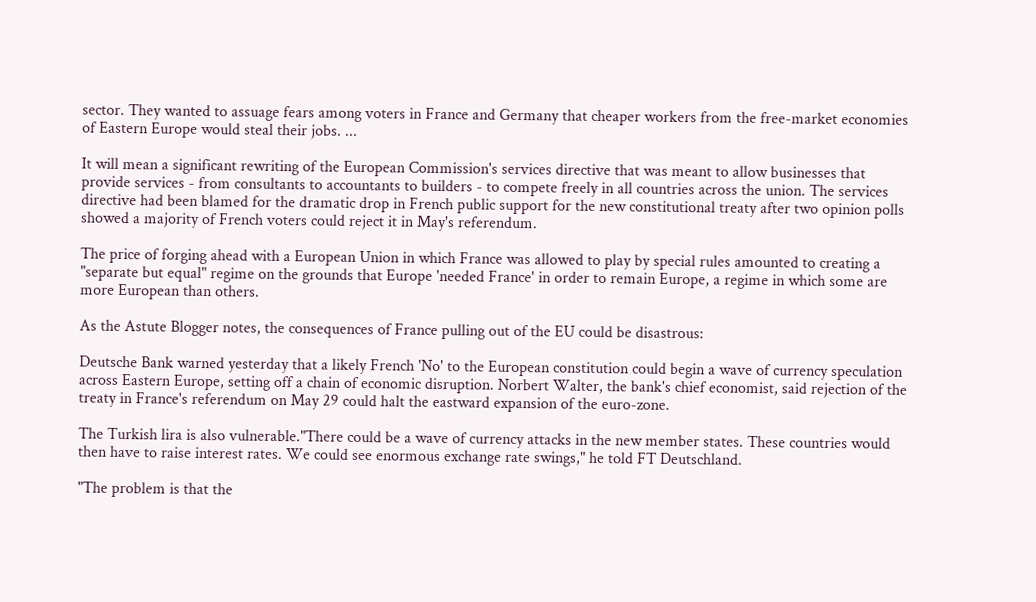sector. They wanted to assuage fears among voters in France and Germany that cheaper workers from the free-market economies of Eastern Europe would steal their jobs. ...

It will mean a significant rewriting of the European Commission's services directive that was meant to allow businesses that provide services - from consultants to accountants to builders - to compete freely in all countries across the union. The services directive had been blamed for the dramatic drop in French public support for the new constitutional treaty after two opinion polls showed a majority of French voters could reject it in May's referendum.

The price of forging ahead with a European Union in which France was allowed to play by special rules amounted to creating a "separate but equal" regime on the grounds that Europe 'needed France' in order to remain Europe, a regime in which some are more European than others.

As the Astute Blogger notes, the consequences of France pulling out of the EU could be disastrous:

Deutsche Bank warned yesterday that a likely French 'No' to the European constitution could begin a wave of currency speculation across Eastern Europe, setting off a chain of economic disruption. Norbert Walter, the bank's chief economist, said rejection of the treaty in France's referendum on May 29 could halt the eastward expansion of the euro-zone.

The Turkish lira is also vulnerable."There could be a wave of currency attacks in the new member states. These countries would then have to raise interest rates. We could see enormous exchange rate swings," he told FT Deutschland.

"The problem is that the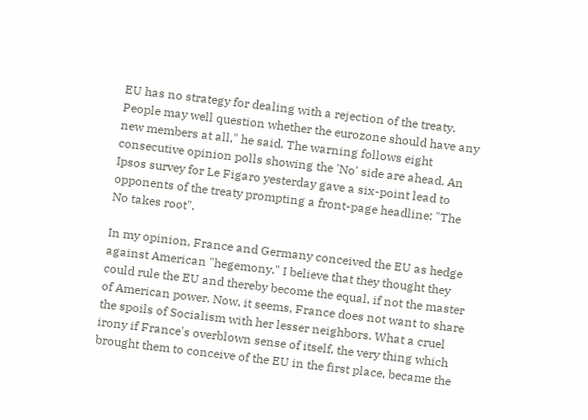EU has no strategy for dealing with a rejection of the treaty. People may well question whether the eurozone should have any new members at all," he said. The warning follows eight consecutive opinion polls showing the 'No' side are ahead. An Ipsos survey for Le Figaro yesterday gave a six-point lead to opponents of the treaty prompting a front-page headline: "The No takes root".

In my opinion, France and Germany conceived the EU as hedge against American "hegemony." I believe that they thought they could rule the EU and thereby become the equal, if not the master of American power. Now, it seems, France does not want to share the spoils of Socialism with her lesser neighbors. What a cruel irony if France's overblown sense of itself, the very thing which brought them to conceive of the EU in the first place, became the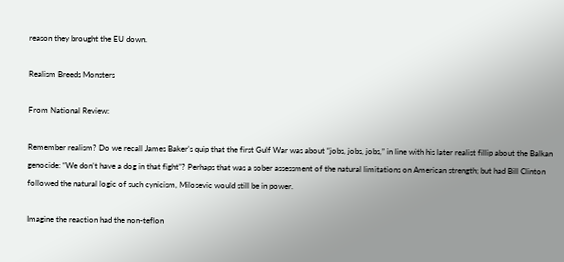reason they brought the EU down.

Realism Breeds Monsters

From National Review:

Remember realism? Do we recall James Baker’s quip that the first Gulf War was about “jobs, jobs, jobs,” in line with his later realist fillip about the Balkan genocide: “We don’t have a dog in that fight”? Perhaps that was a sober assessment of the natural limitations on American strength; but had Bill Clinton followed the natural logic of such cynicism, Milosevic would still be in power.

Imagine the reaction had the non-teflon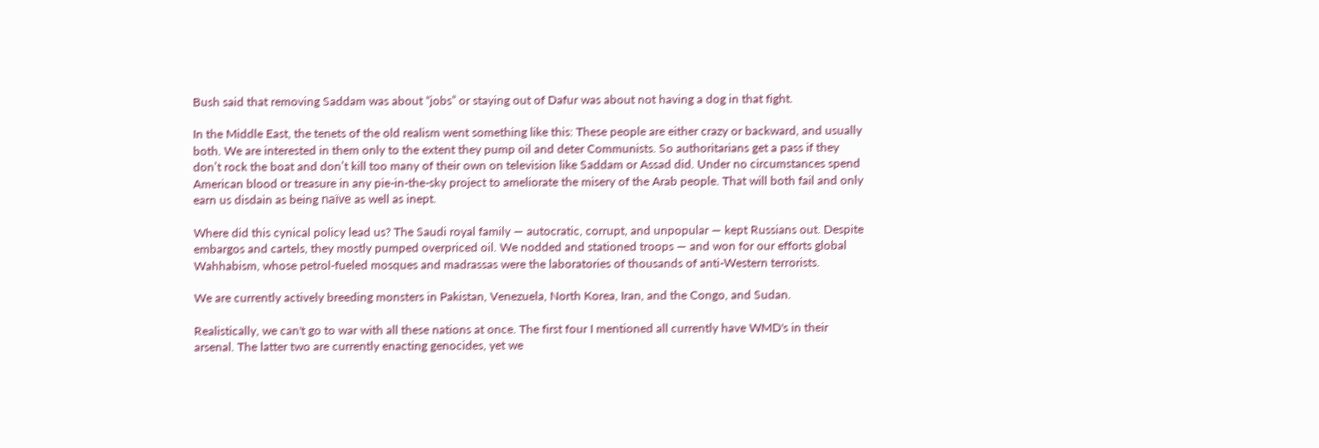Bush said that removing Saddam was about “jobs” or staying out of Dafur was about not having a dog in that fight.

In the Middle East, the tenets of the old realism went something like this: These people are either crazy or backward, and usually both. We are interested in them only to the extent they pump oil and deter Communists. So authoritarians get a pass if they don’t rock the boat and don’t kill too many of their own on television like Saddam or Assad did. Under no circumstances spend American blood or treasure in any pie-in-the-sky project to ameliorate the misery of the Arab people. That will both fail and only earn us disdain as being naïve as well as inept.

Where did this cynical policy lead us? The Saudi royal family — autocratic, corrupt, and unpopular — kept Russians out. Despite embargos and cartels, they mostly pumped overpriced oil. We nodded and stationed troops — and won for our efforts global Wahhabism, whose petrol-fueled mosques and madrassas were the laboratories of thousands of anti-Western terrorists.

We are currently actively breeding monsters in Pakistan, Venezuela, North Korea, Iran, and the Congo, and Sudan.

Realistically, we can't go to war with all these nations at once. The first four I mentioned all currently have WMD's in their arsenal. The latter two are currently enacting genocides, yet we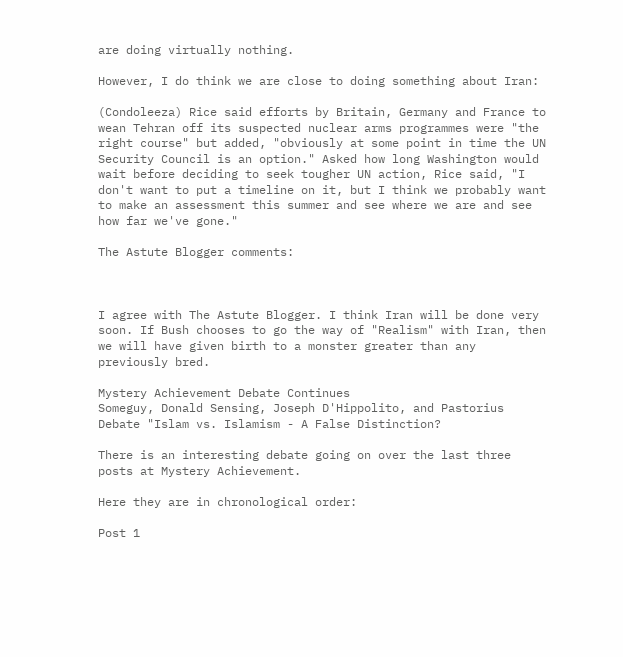are doing virtually nothing.

However, I do think we are close to doing something about Iran:

(Condoleeza) Rice said efforts by Britain, Germany and France to wean Tehran off its suspected nuclear arms programmes were "the right course" but added, "obviously at some point in time the UN Security Council is an option." Asked how long Washington would wait before deciding to seek tougher UN action, Rice said, "I don't want to put a timeline on it, but I think we probably want to make an assessment this summer and see where we are and see how far we've gone."

The Astute Blogger comments:



I agree with The Astute Blogger. I think Iran will be done very soon. If Bush chooses to go the way of "Realism" with Iran, then we will have given birth to a monster greater than any previously bred.

Mystery Achievement Debate Continues
Someguy, Donald Sensing, Joseph D'Hippolito, and Pastorius
Debate "Islam vs. Islamism - A False Distinction?

There is an interesting debate going on over the last three posts at Mystery Achievement.

Here they are in chronological order:

Post 1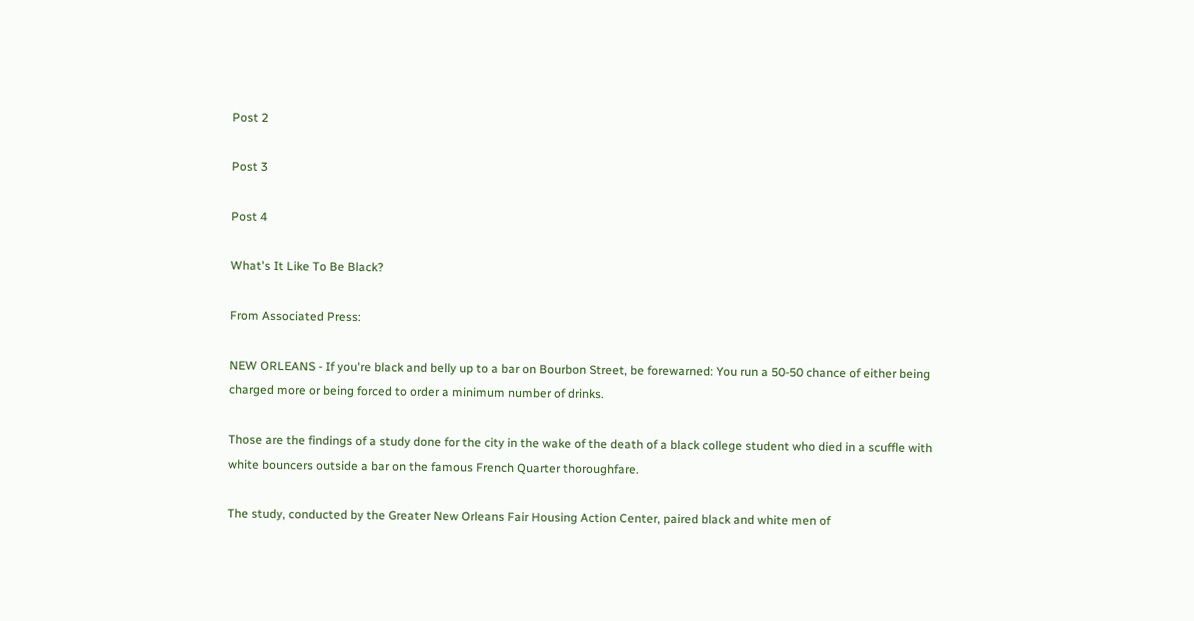Post 2

Post 3

Post 4

What's It Like To Be Black?

From Associated Press:

NEW ORLEANS - If you're black and belly up to a bar on Bourbon Street, be forewarned: You run a 50-50 chance of either being charged more or being forced to order a minimum number of drinks.

Those are the findings of a study done for the city in the wake of the death of a black college student who died in a scuffle with white bouncers outside a bar on the famous French Quarter thoroughfare.

The study, conducted by the Greater New Orleans Fair Housing Action Center, paired black and white men of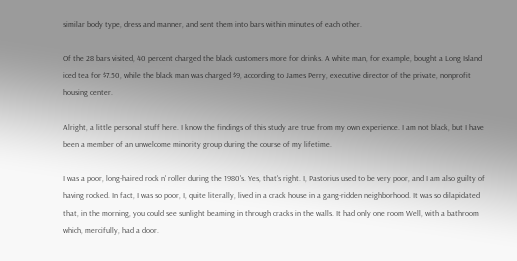similar body type, dress and manner, and sent them into bars within minutes of each other.

Of the 28 bars visited, 40 percent charged the black customers more for drinks. A white man, for example, bought a Long Island iced tea for $7.50, while the black man was charged $9, according to James Perry, executive director of the private, nonprofit housing center.

Alright, a little personal stuff here. I know the findings of this study are true from my own experience. I am not black, but I have been a member of an unwelcome minority group during the course of my lifetime.

I was a poor, long-haired rock n' roller during the 1980's. Yes, that's right. I, Pastorius used to be very poor, and I am also guilty of having rocked. In fact, I was so poor, I, quite literally, lived in a crack house in a gang-ridden neighborhood. It was so dilapidated that, in the morning, you could see sunlight beaming in through cracks in the walls. It had only one room Well, with a bathroom which, mercifully, had a door.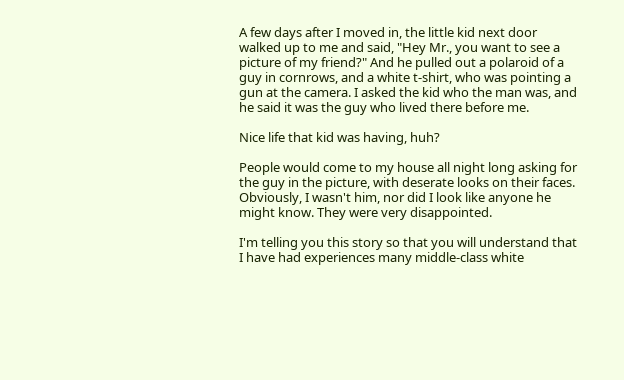A few days after I moved in, the little kid next door walked up to me and said, "Hey Mr., you want to see a picture of my friend?" And he pulled out a polaroid of a guy in cornrows, and a white t-shirt, who was pointing a gun at the camera. I asked the kid who the man was, and he said it was the guy who lived there before me.

Nice life that kid was having, huh?

People would come to my house all night long asking for the guy in the picture, with deserate looks on their faces. Obviously, I wasn't him, nor did I look like anyone he might know. They were very disappointed.

I'm telling you this story so that you will understand that I have had experiences many middle-class white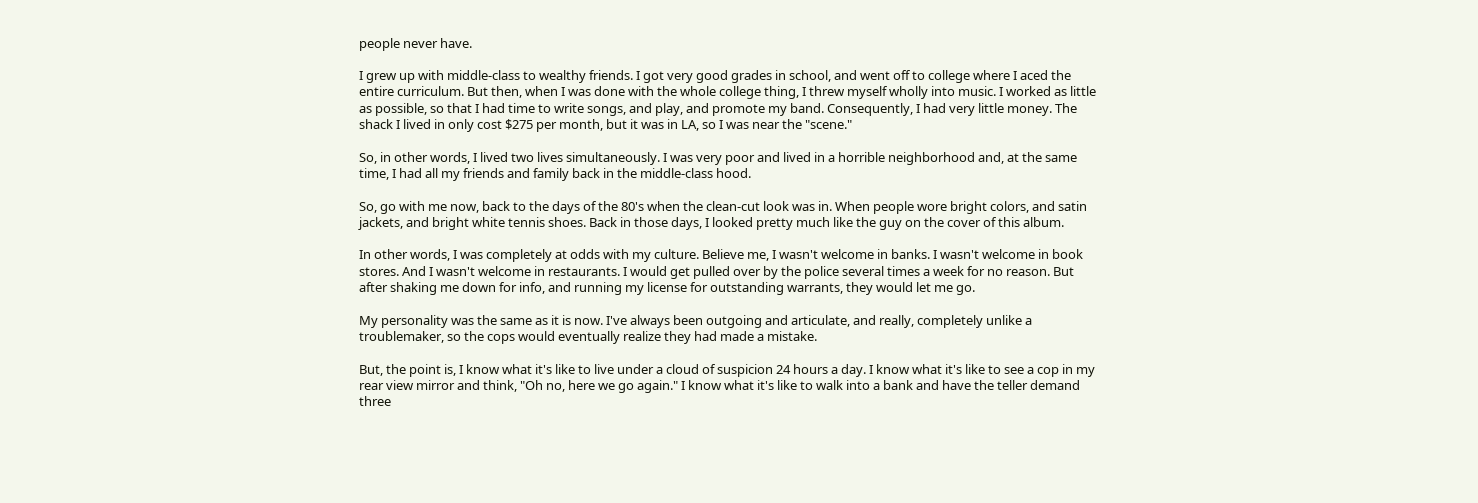people never have.

I grew up with middle-class to wealthy friends. I got very good grades in school, and went off to college where I aced the entire curriculum. But then, when I was done with the whole college thing, I threw myself wholly into music. I worked as little as possible, so that I had time to write songs, and play, and promote my band. Consequently, I had very little money. The shack I lived in only cost $275 per month, but it was in LA, so I was near the "scene."

So, in other words, I lived two lives simultaneously. I was very poor and lived in a horrible neighborhood and, at the same time, I had all my friends and family back in the middle-class hood.

So, go with me now, back to the days of the 80's when the clean-cut look was in. When people wore bright colors, and satin jackets, and bright white tennis shoes. Back in those days, I looked pretty much like the guy on the cover of this album.

In other words, I was completely at odds with my culture. Believe me, I wasn't welcome in banks. I wasn't welcome in book stores. And I wasn't welcome in restaurants. I would get pulled over by the police several times a week for no reason. But after shaking me down for info, and running my license for outstanding warrants, they would let me go.

My personality was the same as it is now. I've always been outgoing and articulate, and really, completely unlike a troublemaker, so the cops would eventually realize they had made a mistake.

But, the point is, I know what it's like to live under a cloud of suspicion 24 hours a day. I know what it's like to see a cop in my rear view mirror and think, "Oh no, here we go again." I know what it's like to walk into a bank and have the teller demand three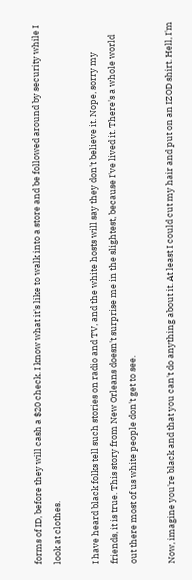forms of ID, before they will cash a $20 check. I know what it's like to walk into a store and be followed around by security while I look at clothes.

I have heard black folks tell such stories on radio and TV, and the white hosts will say they don't believe it. Nope, sorry my friends, it is true. This story from New Orleans doesn't surprise me in the slightest, because I've lived it. There's a whole world out there most of us white people don't get to see.

Now, imagine you're black and that you can't do anything about it. At least I could cut my hair and put on an IZOD shirt. Hell, I'm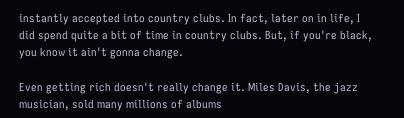instantly accepted into country clubs. In fact, later on in life, I did spend quite a bit of time in country clubs. But, if you're black, you know it ain't gonna change.

Even getting rich doesn't really change it. Miles Davis, the jazz musician, sold many millions of albums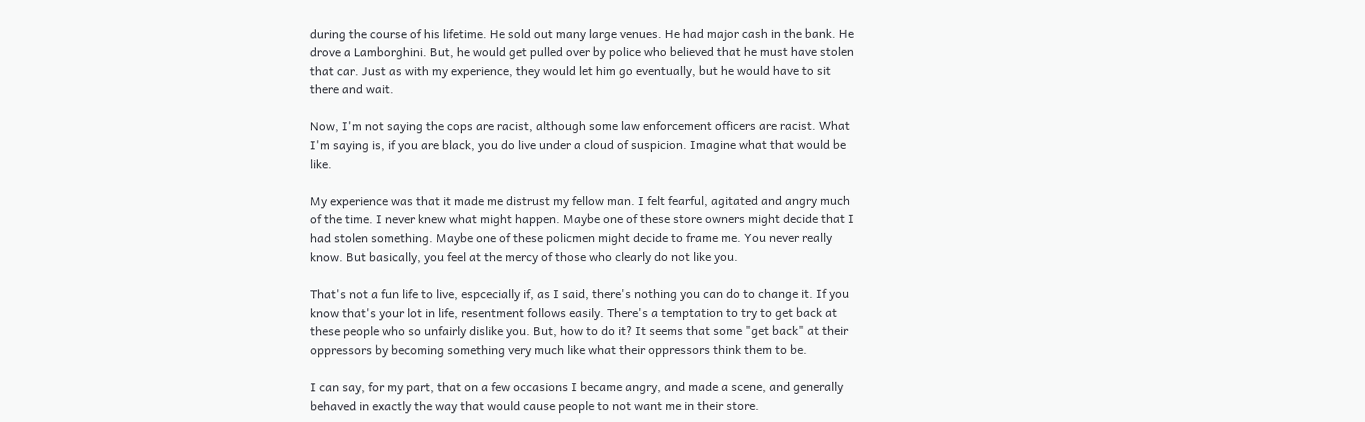during the course of his lifetime. He sold out many large venues. He had major cash in the bank. He drove a Lamborghini. But, he would get pulled over by police who believed that he must have stolen that car. Just as with my experience, they would let him go eventually, but he would have to sit there and wait.

Now, I'm not saying the cops are racist, although some law enforcement officers are racist. What I'm saying is, if you are black, you do live under a cloud of suspicion. Imagine what that would be like.

My experience was that it made me distrust my fellow man. I felt fearful, agitated and angry much of the time. I never knew what might happen. Maybe one of these store owners might decide that I had stolen something. Maybe one of these policmen might decide to frame me. You never really know. But basically, you feel at the mercy of those who clearly do not like you.

That's not a fun life to live, espcecially if, as I said, there's nothing you can do to change it. If you know that's your lot in life, resentment follows easily. There's a temptation to try to get back at these people who so unfairly dislike you. But, how to do it? It seems that some "get back" at their oppressors by becoming something very much like what their oppressors think them to be.

I can say, for my part, that on a few occasions I became angry, and made a scene, and generally behaved in exactly the way that would cause people to not want me in their store.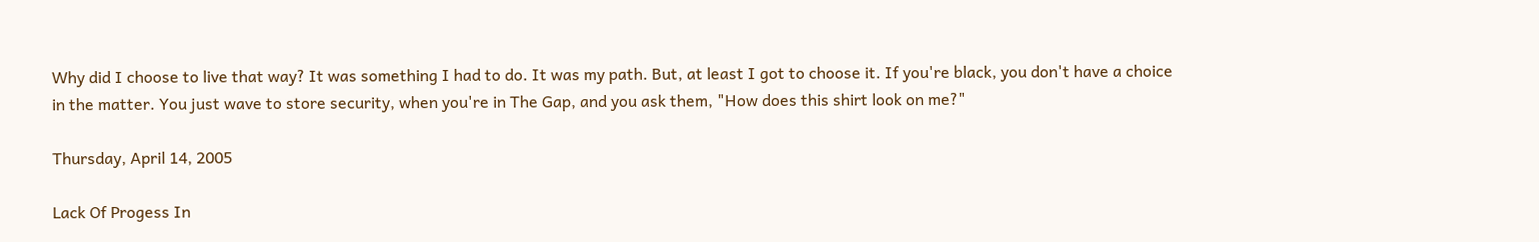Why did I choose to live that way? It was something I had to do. It was my path. But, at least I got to choose it. If you're black, you don't have a choice in the matter. You just wave to store security, when you're in The Gap, and you ask them, "How does this shirt look on me?"

Thursday, April 14, 2005

Lack Of Progess In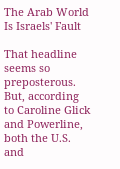The Arab World Is Israels' Fault

That headline seems so preposterous. But, according to Caroline Glick and Powerline, both the U.S. and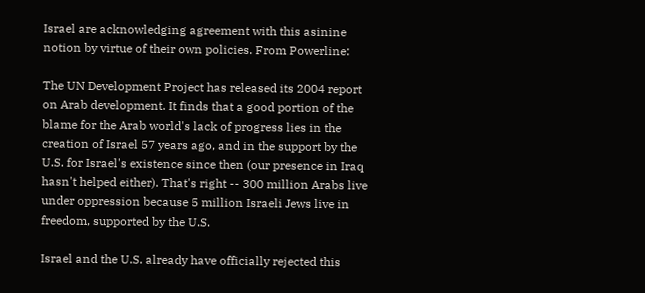Israel are acknowledging agreement with this asinine notion by virtue of their own policies. From Powerline:

The UN Development Project has released its 2004 report on Arab development. It finds that a good portion of the blame for the Arab world's lack of progress lies in the creation of Israel 57 years ago, and in the support by the U.S. for Israel's existence since then (our presence in Iraq hasn't helped either). That's right -- 300 million Arabs live under oppression because 5 million Israeli Jews live in freedom, supported by the U.S.

Israel and the U.S. already have officially rejected this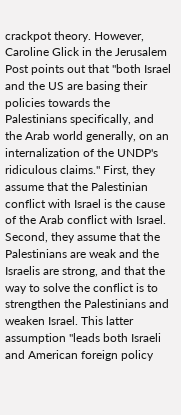crackpot theory. However, Caroline Glick in the Jerusalem Post points out that "both Israel and the US are basing their policies towards the Palestinians specifically, and the Arab world generally, on an internalization of the UNDP's ridiculous claims." First, they assume that the Palestinian conflict with Israel is the cause of the Arab conflict with Israel. Second, they assume that the Palestinians are weak and the Israelis are strong, and that the way to solve the conflict is to strengthen the Palestinians and weaken Israel. This latter assumption "leads both Israeli and American foreign policy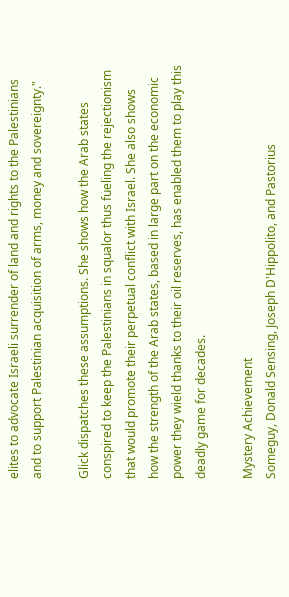elites to advocate Israeli surrender of land and rights to the Palestinians and to support Palestinian acquisition of arms, money and sovereignty."

Glick dispatches these assumptions. She shows how the Arab states conspired to keep the Palestinians in squalor thus fueling the rejectionism that would promote their perpetual conflict with Israel. She also shows how the strength of the Arab states, based in large part on the economic power they wield thanks to their oil reserves, has enabled them to play this deadly game for decades.

Mystery Achievement
Someguy, Donald Sensing, Joseph D'Hippolito, and Pastorius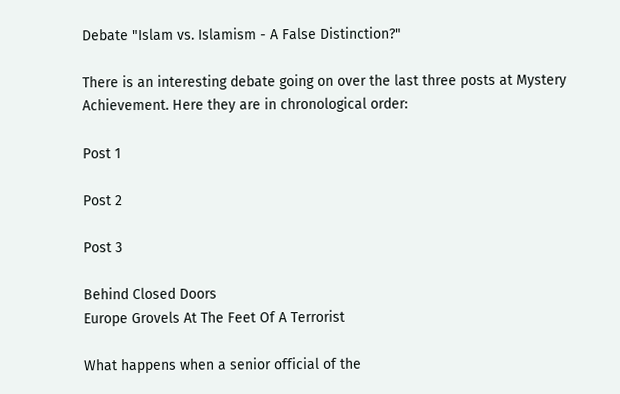Debate "Islam vs. Islamism - A False Distinction?"

There is an interesting debate going on over the last three posts at Mystery Achievement. Here they are in chronological order:

Post 1

Post 2

Post 3

Behind Closed Doors
Europe Grovels At The Feet Of A Terrorist

What happens when a senior official of the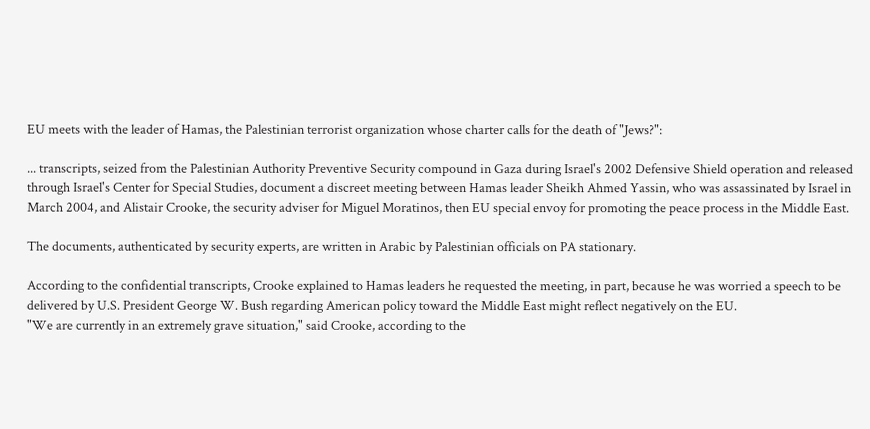EU meets with the leader of Hamas, the Palestinian terrorist organization whose charter calls for the death of "Jews?":

... transcripts, seized from the Palestinian Authority Preventive Security compound in Gaza during Israel's 2002 Defensive Shield operation and released through Israel's Center for Special Studies, document a discreet meeting between Hamas leader Sheikh Ahmed Yassin, who was assassinated by Israel in March 2004, and Alistair Crooke, the security adviser for Miguel Moratinos, then EU special envoy for promoting the peace process in the Middle East.

The documents, authenticated by security experts, are written in Arabic by Palestinian officials on PA stationary.

According to the confidential transcripts, Crooke explained to Hamas leaders he requested the meeting, in part, because he was worried a speech to be delivered by U.S. President George W. Bush regarding American policy toward the Middle East might reflect negatively on the EU.
"We are currently in an extremely grave situation," said Crooke, according to the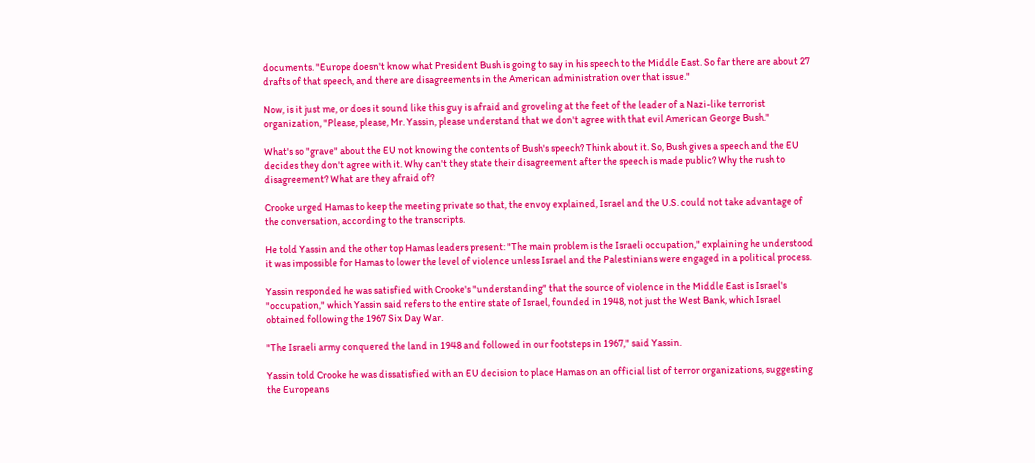documents. "Europe doesn't know what President Bush is going to say in his speech to the Middle East. So far there are about 27 drafts of that speech, and there are disagreements in the American administration over that issue."

Now, is it just me, or does it sound like this guy is afraid and groveling at the feet of the leader of a Nazi-like terrorist organization, "Please, please, Mr. Yassin, please understand that we don't agree with that evil American George Bush."

What's so "grave" about the EU not knowing the contents of Bush's speech? Think about it. So, Bush gives a speech and the EU decides they don't agree with it. Why can't they state their disagreement after the speech is made public? Why the rush to disagreement? What are they afraid of?

Crooke urged Hamas to keep the meeting private so that, the envoy explained, Israel and the U.S. could not take advantage of the conversation, according to the transcripts.

He told Yassin and the other top Hamas leaders present: "The main problem is the Israeli occupation," explaining he understood it was impossible for Hamas to lower the level of violence unless Israel and the Palestinians were engaged in a political process.

Yassin responded he was satisfied with Crooke's "understanding" that the source of violence in the Middle East is Israel's "occupation," which Yassin said refers to the entire state of Israel, founded in 1948, not just the West Bank, which Israel obtained following the 1967 Six Day War.

"The Israeli army conquered the land in 1948 and followed in our footsteps in 1967," said Yassin.

Yassin told Crooke he was dissatisfied with an EU decision to place Hamas on an official list of terror organizations, suggesting the Europeans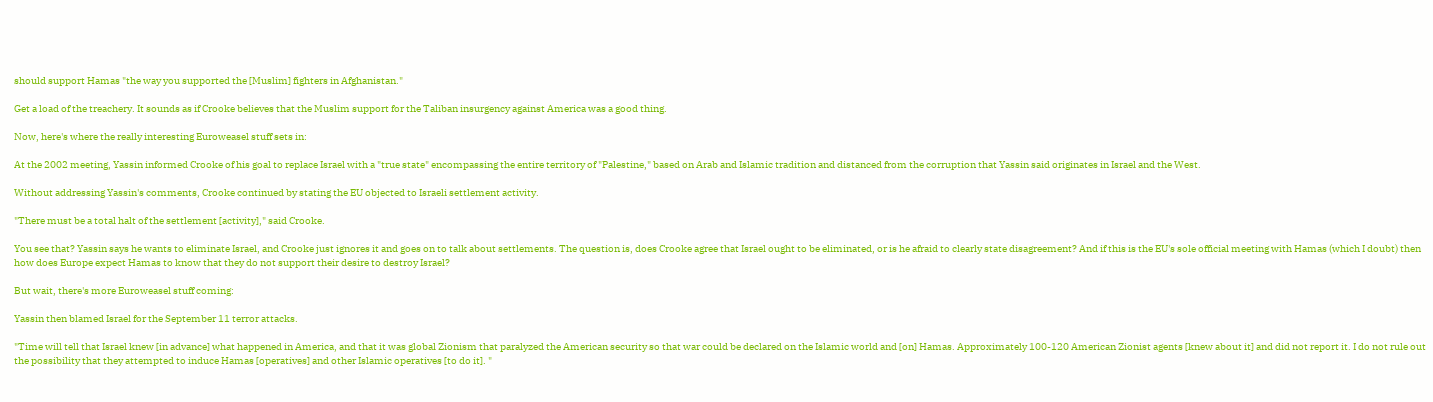should support Hamas "the way you supported the [Muslim] fighters in Afghanistan."

Get a load of the treachery. It sounds as if Crooke believes that the Muslim support for the Taliban insurgency against America was a good thing.

Now, here's where the really interesting Euroweasel stuff sets in:

At the 2002 meeting, Yassin informed Crooke of his goal to replace Israel with a "true state" encompassing the entire territory of "Palestine," based on Arab and Islamic tradition and distanced from the corruption that Yassin said originates in Israel and the West.

Without addressing Yassin's comments, Crooke continued by stating the EU objected to Israeli settlement activity.

"There must be a total halt of the settlement [activity]," said Crooke.

You see that? Yassin says he wants to eliminate Israel, and Crooke just ignores it and goes on to talk about settlements. The question is, does Crooke agree that Israel ought to be eliminated, or is he afraid to clearly state disagreement? And if this is the EU's sole official meeting with Hamas (which I doubt) then how does Europe expect Hamas to know that they do not support their desire to destroy Israel?

But wait, there's more Euroweasel stuff coming:

Yassin then blamed Israel for the September 11 terror attacks.

"Time will tell that Israel knew [in advance] what happened in America, and that it was global Zionism that paralyzed the American security so that war could be declared on the Islamic world and [on] Hamas. Approximately 100-120 American Zionist agents [knew about it] and did not report it. I do not rule out the possibility that they attempted to induce Hamas [operatives] and other Islamic operatives [to do it]. "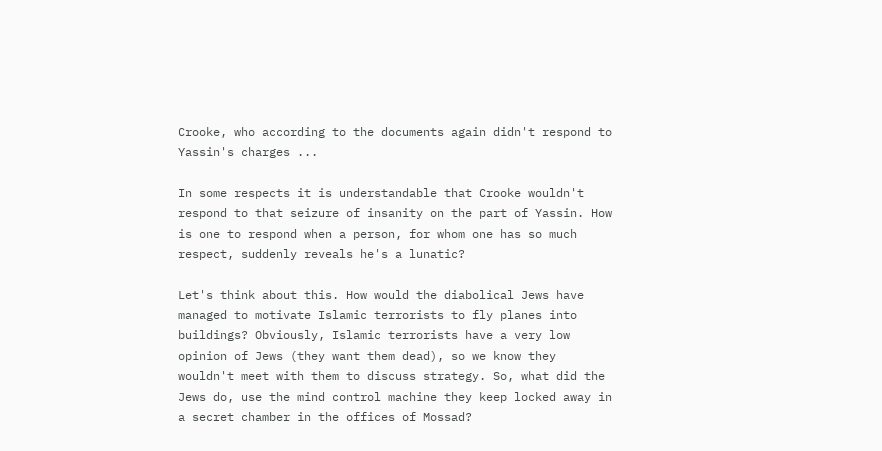Crooke, who according to the documents again didn't respond to Yassin's charges ...

In some respects it is understandable that Crooke wouldn't respond to that seizure of insanity on the part of Yassin. How is one to respond when a person, for whom one has so much respect, suddenly reveals he's a lunatic?

Let's think about this. How would the diabolical Jews have managed to motivate Islamic terrorists to fly planes into buildings? Obviously, Islamic terrorists have a very low opinion of Jews (they want them dead), so we know they wouldn't meet with them to discuss strategy. So, what did the Jews do, use the mind control machine they keep locked away in a secret chamber in the offices of Mossad?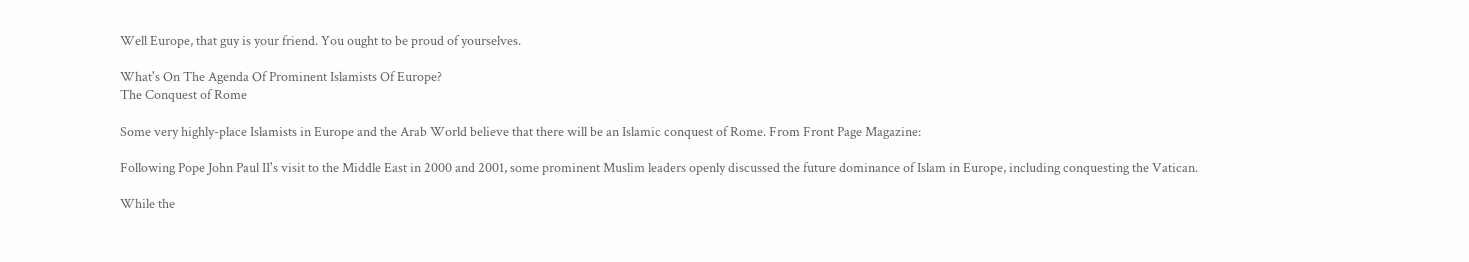Well Europe, that guy is your friend. You ought to be proud of yourselves.

What's On The Agenda Of Prominent Islamists Of Europe?
The Conquest of Rome

Some very highly-place Islamists in Europe and the Arab World believe that there will be an Islamic conquest of Rome. From Front Page Magazine:

Following Pope John Paul II's visit to the Middle East in 2000 and 2001, some prominent Muslim leaders openly discussed the future dominance of Islam in Europe, including conquesting the Vatican.

While the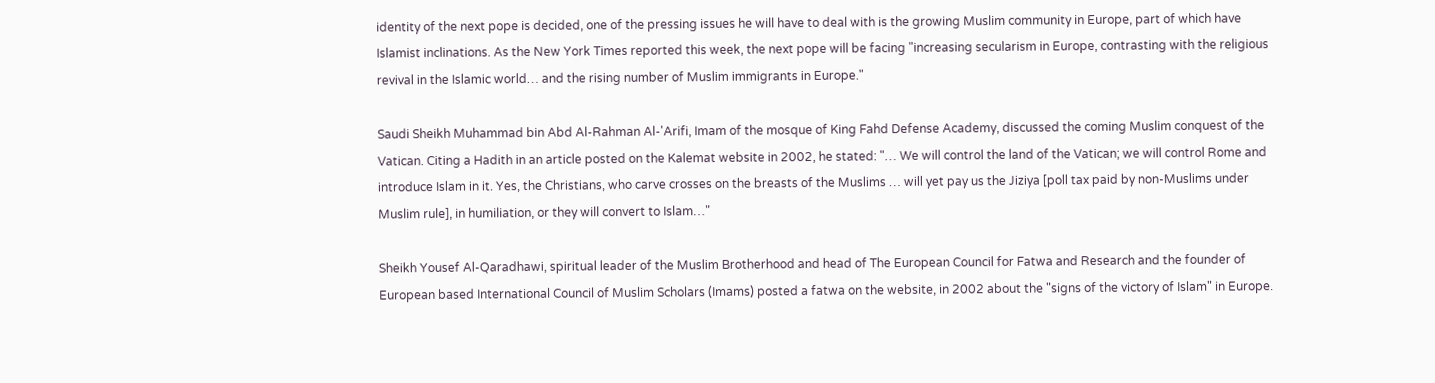identity of the next pope is decided, one of the pressing issues he will have to deal with is the growing Muslim community in Europe, part of which have Islamist inclinations. As the New York Times reported this week, the next pope will be facing "increasing secularism in Europe, contrasting with the religious revival in the Islamic world… and the rising number of Muslim immigrants in Europe."

Saudi Sheikh Muhammad bin Abd Al-Rahman Al-'Arifi, Imam of the mosque of King Fahd Defense Academy, discussed the coming Muslim conquest of the Vatican. Citing a Hadith in an article posted on the Kalemat website in 2002, he stated: "… We will control the land of the Vatican; we will control Rome and introduce Islam in it. Yes, the Christians, who carve crosses on the breasts of the Muslims … will yet pay us the Jiziya [poll tax paid by non-Muslims under Muslim rule], in humiliation, or they will convert to Islam…"

Sheikh Yousef Al-Qaradhawi, spiritual leader of the Muslim Brotherhood and head of The European Council for Fatwa and Research and the founder of European based International Council of Muslim Scholars (Imams) posted a fatwa on the website, in 2002 about the "signs of the victory of Islam" in Europe.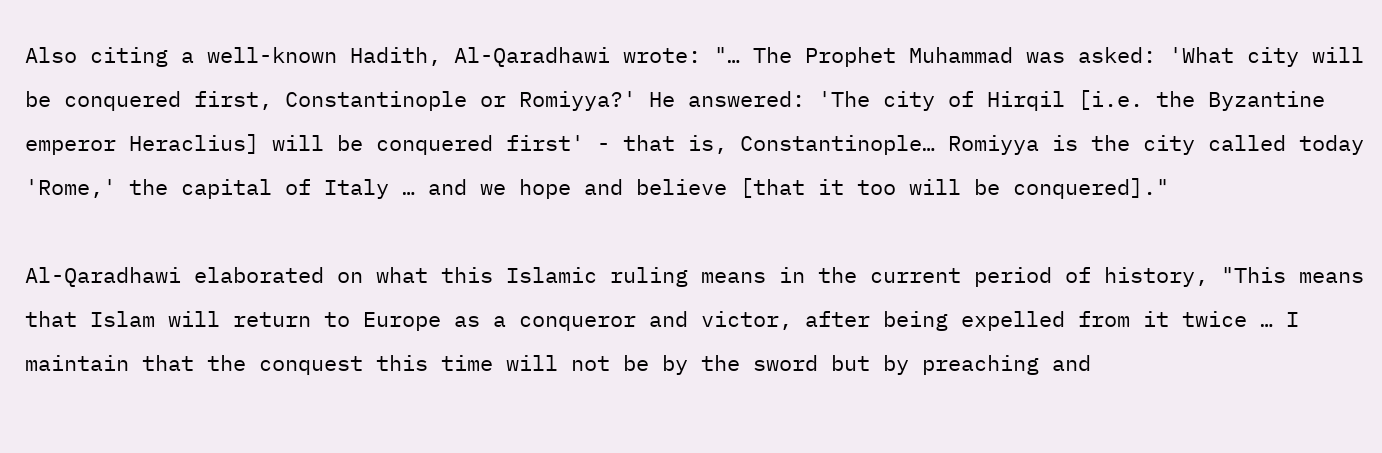Also citing a well-known Hadith, Al-Qaradhawi wrote: "… The Prophet Muhammad was asked: 'What city will be conquered first, Constantinople or Romiyya?' He answered: 'The city of Hirqil [i.e. the Byzantine emperor Heraclius] will be conquered first' - that is, Constantinople… Romiyya is the city called today 'Rome,' the capital of Italy … and we hope and believe [that it too will be conquered]."

Al-Qaradhawi elaborated on what this Islamic ruling means in the current period of history, "This means that Islam will return to Europe as a conqueror and victor, after being expelled from it twice … I maintain that the conquest this time will not be by the sword but by preaching and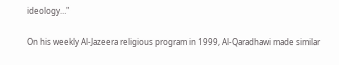ideology…"

On his weekly Al-Jazeera religious program in 1999, Al-Qaradhawi made similar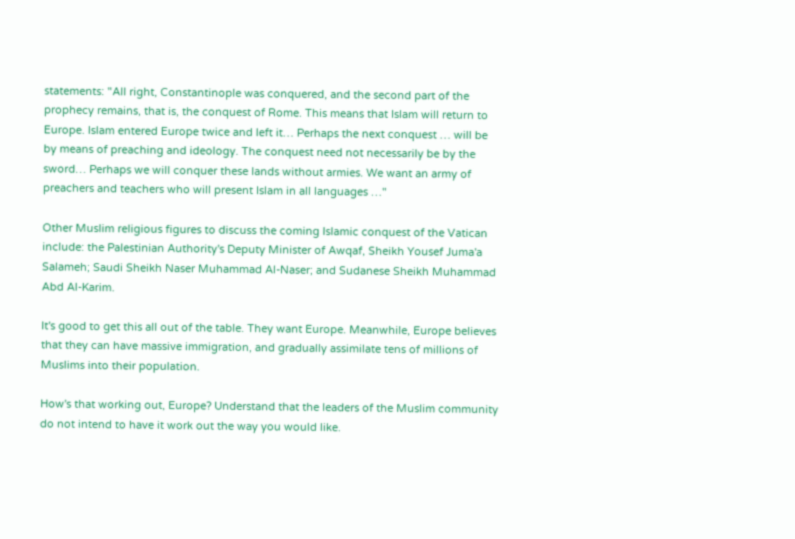statements: "All right, Constantinople was conquered, and the second part of the prophecy remains, that is, the conquest of Rome. This means that Islam will return to Europe. Islam entered Europe twice and left it… Perhaps the next conquest … will be by means of preaching and ideology. The conquest need not necessarily be by the sword… Perhaps we will conquer these lands without armies. We want an army of preachers and teachers who will present Islam in all languages …"

Other Muslim religious figures to discuss the coming Islamic conquest of the Vatican include: the Palestinian Authority's Deputy Minister of Awqaf, Sheikh Yousef Juma'a Salameh; Saudi Sheikh Naser Muhammad Al-Naser; and Sudanese Sheikh Muhammad Abd Al-Karim.

It's good to get this all out of the table. They want Europe. Meanwhile, Europe believes that they can have massive immigration, and gradually assimilate tens of millions of Muslims into their population.

How's that working out, Europe? Understand that the leaders of the Muslim community do not intend to have it work out the way you would like.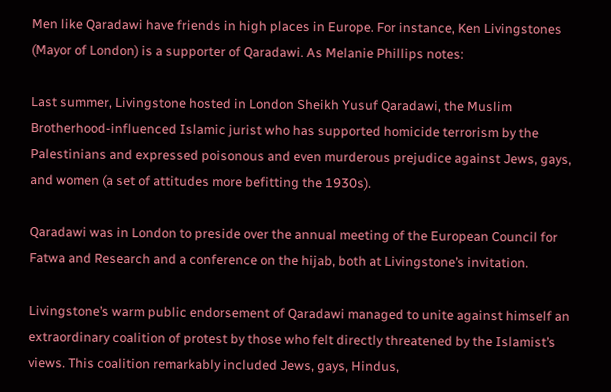Men like Qaradawi have friends in high places in Europe. For instance, Ken Livingstones (Mayor of London) is a supporter of Qaradawi. As Melanie Phillips notes:

Last summer, Livingstone hosted in London Sheikh Yusuf Qaradawi, the Muslim Brotherhood-influenced Islamic jurist who has supported homicide terrorism by the Palestinians and expressed poisonous and even murderous prejudice against Jews, gays, and women (a set of attitudes more befitting the 1930s).

Qaradawi was in London to preside over the annual meeting of the European Council for Fatwa and Research and a conference on the hijab, both at Livingstone’s invitation.

Livingstone’s warm public endorsement of Qaradawi managed to unite against himself an extraordinary coalition of protest by those who felt directly threatened by the Islamist’s views. This coalition remarkably included Jews, gays, Hindus,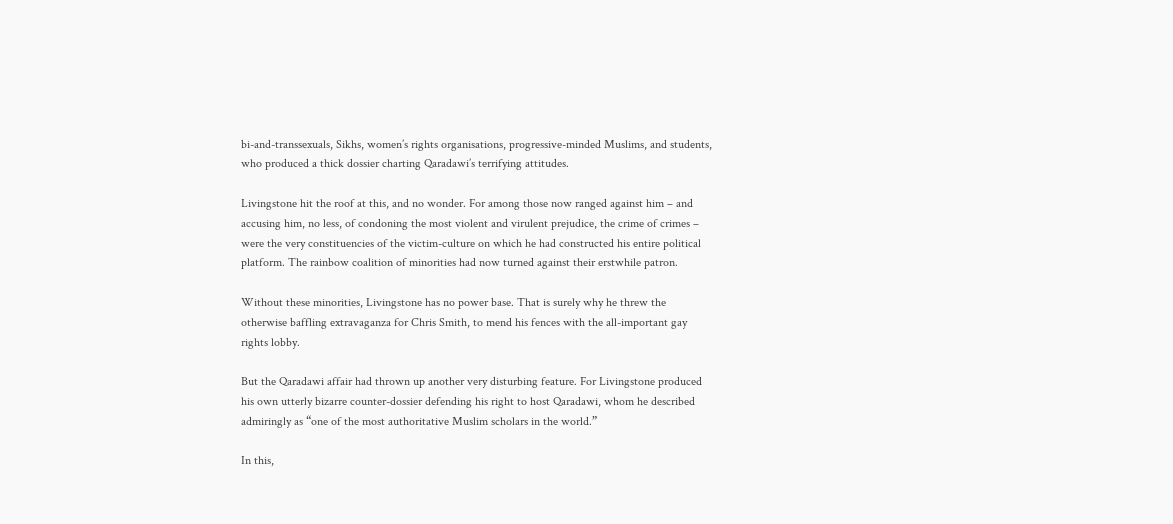bi-and-transsexuals, Sikhs, women’s rights organisations, progressive-minded Muslims, and students, who produced a thick dossier charting Qaradawi’s terrifying attitudes.

Livingstone hit the roof at this, and no wonder. For among those now ranged against him – and accusing him, no less, of condoning the most violent and virulent prejudice, the crime of crimes – were the very constituencies of the victim-culture on which he had constructed his entire political platform. The rainbow coalition of minorities had now turned against their erstwhile patron.

Without these minorities, Livingstone has no power base. That is surely why he threw the otherwise baffling extravaganza for Chris Smith, to mend his fences with the all-important gay rights lobby.

But the Qaradawi affair had thrown up another very disturbing feature. For Livingstone produced his own utterly bizarre counter-dossier defending his right to host Qaradawi, whom he described admiringly as “one of the most authoritative Muslim scholars in the world.”

In this,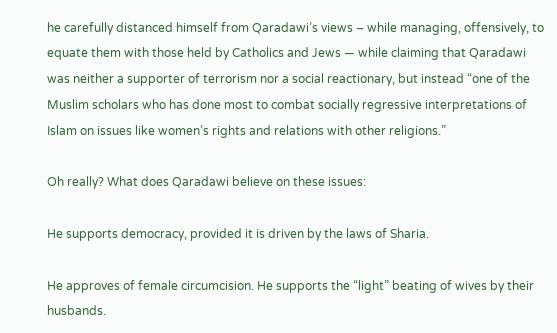he carefully distanced himself from Qaradawi’s views – while managing, offensively, to equate them with those held by Catholics and Jews — while claiming that Qaradawi was neither a supporter of terrorism nor a social reactionary, but instead “one of the Muslim scholars who has done most to combat socially regressive interpretations of Islam on issues like women’s rights and relations with other religions.”

Oh really? What does Qaradawi believe on these issues:

He supports democracy, provided it is driven by the laws of Sharia.

He approves of female circumcision. He supports the “light” beating of wives by their husbands.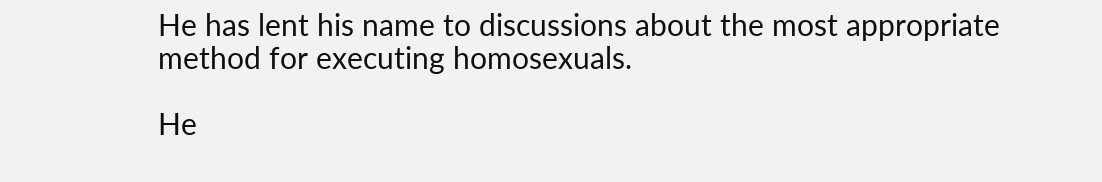He has lent his name to discussions about the most appropriate method for executing homosexuals.

He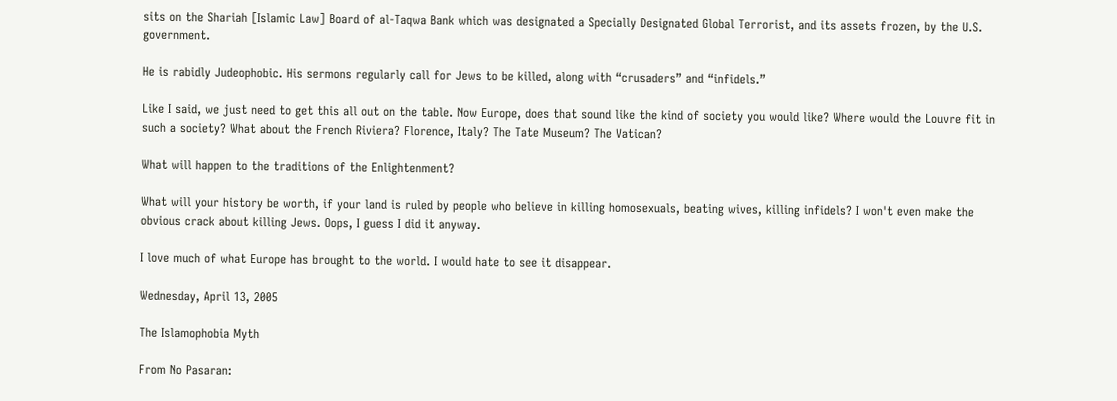sits on the Shariah [Islamic Law] Board of al-Taqwa Bank which was designated a Specially Designated Global Terrorist, and its assets frozen, by the U.S. government.

He is rabidly Judeophobic. His sermons regularly call for Jews to be killed, along with “crusaders” and “infidels.”

Like I said, we just need to get this all out on the table. Now Europe, does that sound like the kind of society you would like? Where would the Louvre fit in such a society? What about the French Riviera? Florence, Italy? The Tate Museum? The Vatican?

What will happen to the traditions of the Enlightenment?

What will your history be worth, if your land is ruled by people who believe in killing homosexuals, beating wives, killing infidels? I won't even make the obvious crack about killing Jews. Oops, I guess I did it anyway.

I love much of what Europe has brought to the world. I would hate to see it disappear.

Wednesday, April 13, 2005

The Islamophobia Myth

From No Pasaran: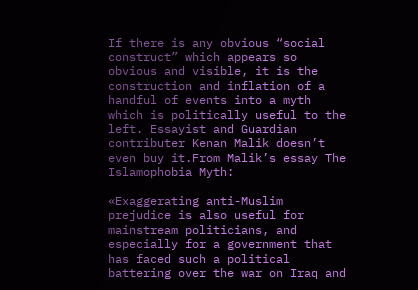If there is any obvious “social construct” which appears so obvious and visible, it is the construction and inflation of a handful of events into a myth which is politically useful to the left. Essayist and Guardian contributer Kenan Malik doesn’t even buy it.From Malik’s essay The Islamophobia Myth:

«Exaggerating anti-Muslim prejudice is also useful for mainstream politicians, and especially for a government that has faced such a political battering over the war on Iraq and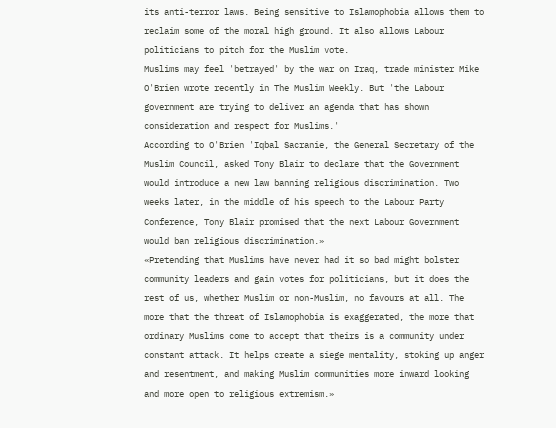its anti-terror laws. Being sensitive to Islamophobia allows them to reclaim some of the moral high ground. It also allows Labour politicians to pitch for the Muslim vote.
Muslims may feel 'betrayed' by the war on Iraq, trade minister Mike O'Brien wrote recently in The Muslim Weekly. But 'the Labour government are trying to deliver an agenda that has shown consideration and respect for Muslims.'
According to O'Brien 'Iqbal Sacranie, the General Secretary of the Muslim Council, asked Tony Blair to declare that the Government would introduce a new law banning religious discrimination. Two weeks later, in the middle of his speech to the Labour Party Conference, Tony Blair promised that the next Labour Government would ban religious discrimination.»
«Pretending that Muslims have never had it so bad might bolster community leaders and gain votes for politicians, but it does the rest of us, whether Muslim or non-Muslim, no favours at all. The more that the threat of Islamophobia is exaggerated, the more that ordinary Muslims come to accept that theirs is a community under constant attack. It helps create a siege mentality, stoking up anger and resentment, and making Muslim communities more inward looking and more open to religious extremism.»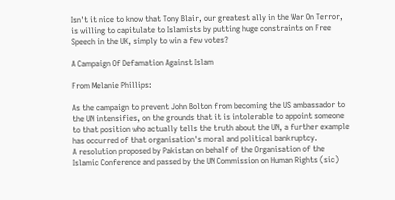Isn't it nice to know that Tony Blair, our greatest ally in the War On Terror, is willing to capitulate to Islamists by putting huge constraints on Free Speech in the UK, simply to win a few votes?

A Campaign Of Defamation Against Islam

From Melanie Phillips:

As the campaign to prevent John Bolton from becoming the US ambassador to the UN intensifies, on the grounds that it is intolerable to appoint someone to that position who actually tells the truth about the UN, a further example has occurred of that organisation's moral and political bankruptcy.
A resolution proposed by Pakistan on behalf of the Organisation of the Islamic Conference and passed by the UN Commission on Human Rights (sic)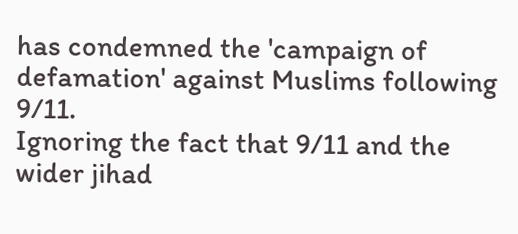has condemned the 'campaign of defamation' against Muslims following 9/11.
Ignoring the fact that 9/11 and the wider jihad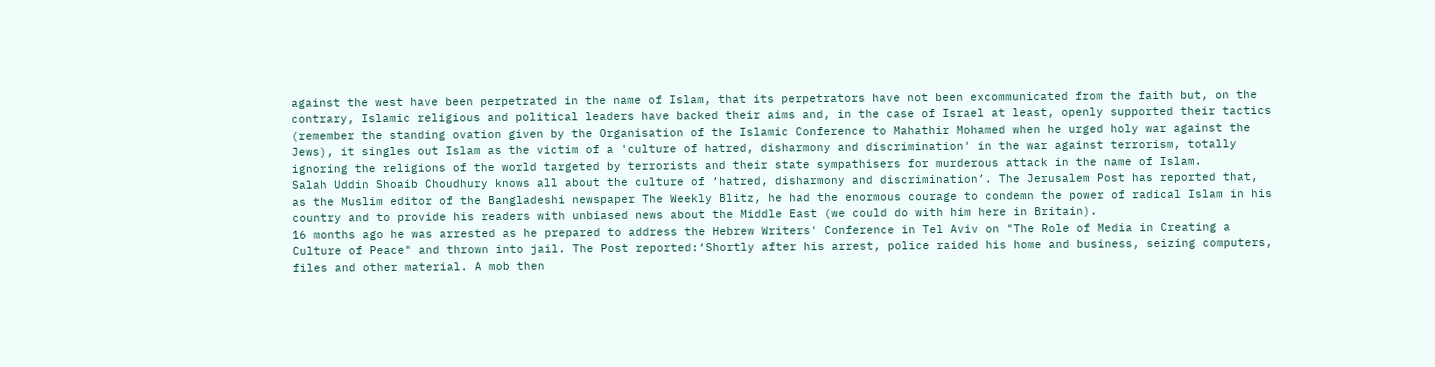against the west have been perpetrated in the name of Islam, that its perpetrators have not been excommunicated from the faith but, on the contrary, Islamic religious and political leaders have backed their aims and, in the case of Israel at least, openly supported their tactics (remember the standing ovation given by the Organisation of the Islamic Conference to Mahathir Mohamed when he urged holy war against the Jews), it singles out Islam as the victim of a 'culture of hatred, disharmony and discrimination' in the war against terrorism, totally ignoring the religions of the world targeted by terrorists and their state sympathisers for murderous attack in the name of Islam.
Salah Uddin Shoaib Choudhury knows all about the culture of ‘hatred, disharmony and discrimination’. The Jerusalem Post has reported that, as the Muslim editor of the Bangladeshi newspaper The Weekly Blitz, he had the enormous courage to condemn the power of radical Islam in his country and to provide his readers with unbiased news about the Middle East (we could do with him here in Britain).
16 months ago he was arrested as he prepared to address the Hebrew Writers' Conference in Tel Aviv on "The Role of Media in Creating a Culture of Peace" and thrown into jail. The Post reported:‘Shortly after his arrest, police raided his home and business, seizing computers, files and other material. A mob then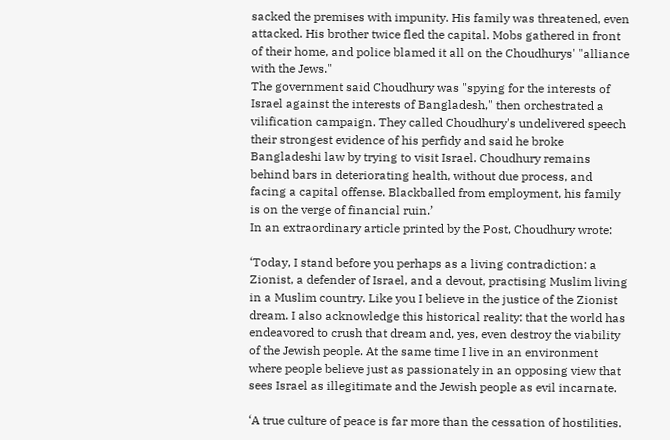sacked the premises with impunity. His family was threatened, even attacked. His brother twice fled the capital. Mobs gathered in front of their home, and police blamed it all on the Choudhurys' "alliance with the Jews."
The government said Choudhury was "spying for the interests of Israel against the interests of Bangladesh," then orchestrated a vilification campaign. They called Choudhury's undelivered speech their strongest evidence of his perfidy and said he broke Bangladeshi law by trying to visit Israel. Choudhury remains behind bars in deteriorating health, without due process, and facing a capital offense. Blackballed from employment, his family is on the verge of financial ruin.’
In an extraordinary article printed by the Post, Choudhury wrote:

‘Today, I stand before you perhaps as a living contradiction: a Zionist, a defender of Israel, and a devout, practising Muslim living in a Muslim country. Like you I believe in the justice of the Zionist dream. I also acknowledge this historical reality: that the world has endeavored to crush that dream and, yes, even destroy the viability of the Jewish people. At the same time I live in an environment where people believe just as passionately in an opposing view that sees Israel as illegitimate and the Jewish people as evil incarnate.

‘A true culture of peace is far more than the cessation of hostilities.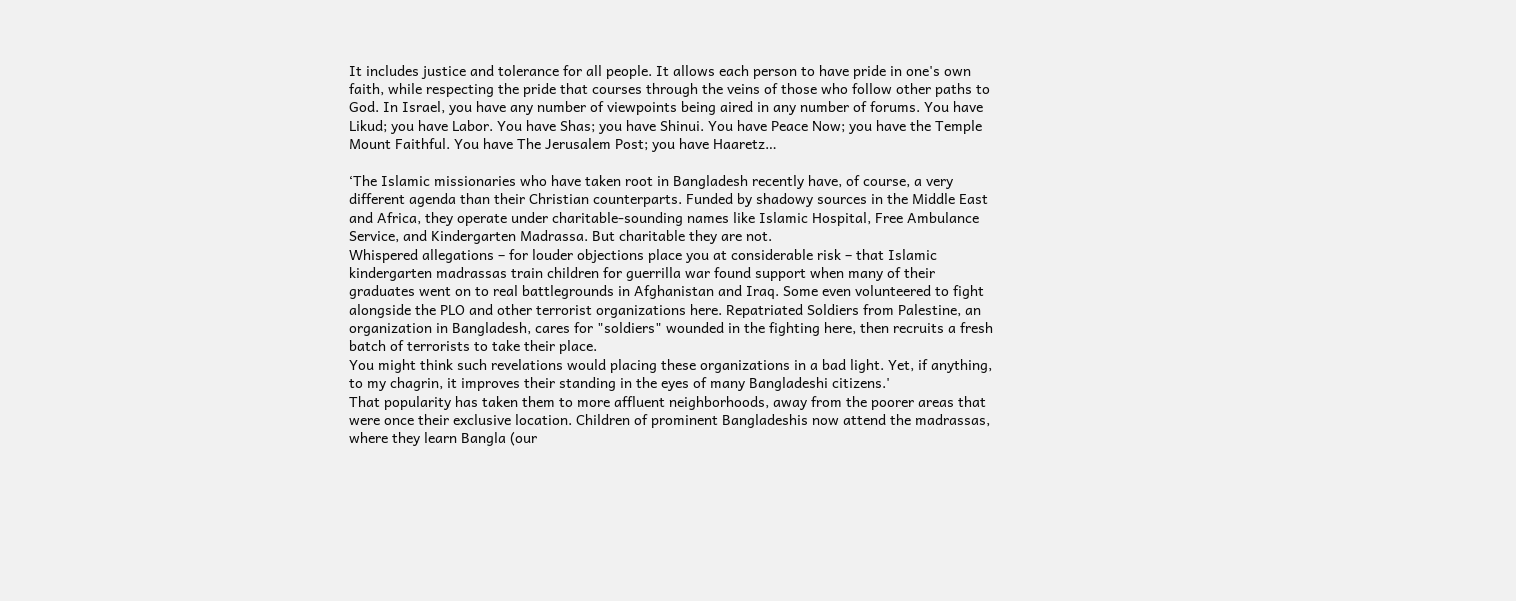It includes justice and tolerance for all people. It allows each person to have pride in one's own faith, while respecting the pride that courses through the veins of those who follow other paths to God. In Israel, you have any number of viewpoints being aired in any number of forums. You have Likud; you have Labor. You have Shas; you have Shinui. You have Peace Now; you have the Temple Mount Faithful. You have The Jerusalem Post; you have Haaretz…

‘The Islamic missionaries who have taken root in Bangladesh recently have, of course, a very different agenda than their Christian counterparts. Funded by shadowy sources in the Middle East and Africa, they operate under charitable-sounding names like Islamic Hospital, Free Ambulance Service, and Kindergarten Madrassa. But charitable they are not.
Whispered allegations – for louder objections place you at considerable risk – that Islamic kindergarten madrassas train children for guerrilla war found support when many of their graduates went on to real battlegrounds in Afghanistan and Iraq. Some even volunteered to fight alongside the PLO and other terrorist organizations here. Repatriated Soldiers from Palestine, an organization in Bangladesh, cares for "soldiers" wounded in the fighting here, then recruits a fresh batch of terrorists to take their place.
You might think such revelations would placing these organizations in a bad light. Yet, if anything, to my chagrin, it improves their standing in the eyes of many Bangladeshi citizens.'
That popularity has taken them to more affluent neighborhoods, away from the poorer areas that were once their exclusive location. Children of prominent Bangladeshis now attend the madrassas, where they learn Bangla (our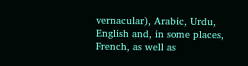vernacular), Arabic, Urdu, English and, in some places, French, as well as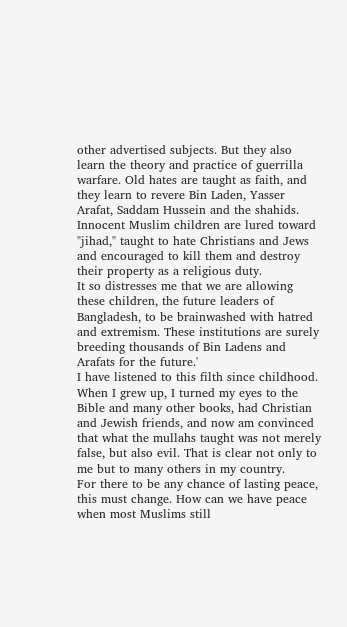other advertised subjects. But they also learn the theory and practice of guerrilla warfare. Old hates are taught as faith, and they learn to revere Bin Laden, Yasser Arafat, Saddam Hussein and the shahids. Innocent Muslim children are lured toward "jihad," taught to hate Christians and Jews and encouraged to kill them and destroy their property as a religious duty.
It so distresses me that we are allowing these children, the future leaders of Bangladesh, to be brainwashed with hatred and extremism. These institutions are surely breeding thousands of Bin Ladens and Arafats for the future.'
I have listened to this filth since childhood. When I grew up, I turned my eyes to the Bible and many other books, had Christian and Jewish friends, and now am convinced that what the mullahs taught was not merely false, but also evil. That is clear not only to me but to many others in my country.
For there to be any chance of lasting peace, this must change. How can we have peace when most Muslims still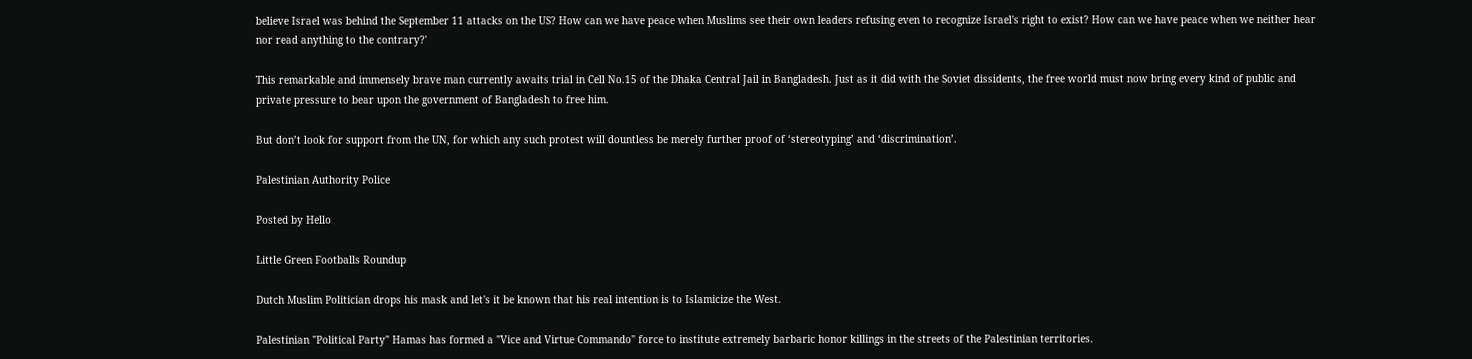believe Israel was behind the September 11 attacks on the US? How can we have peace when Muslims see their own leaders refusing even to recognize Israel's right to exist? How can we have peace when we neither hear nor read anything to the contrary?'

This remarkable and immensely brave man currently awaits trial in Cell No.15 of the Dhaka Central Jail in Bangladesh. Just as it did with the Soviet dissidents, the free world must now bring every kind of public and private pressure to bear upon the government of Bangladesh to free him.

But don’t look for support from the UN, for which any such protest will dountless be merely further proof of ‘stereotyping’ and ‘discrimination’.

Palestinian Authority Police

Posted by Hello

Little Green Footballs Roundup

Dutch Muslim Politician drops his mask and let's it be known that his real intention is to Islamicize the West.

Palestinian "Political Party" Hamas has formed a "Vice and Virtue Commando" force to institute extremely barbaric honor killings in the streets of the Palestinian territories.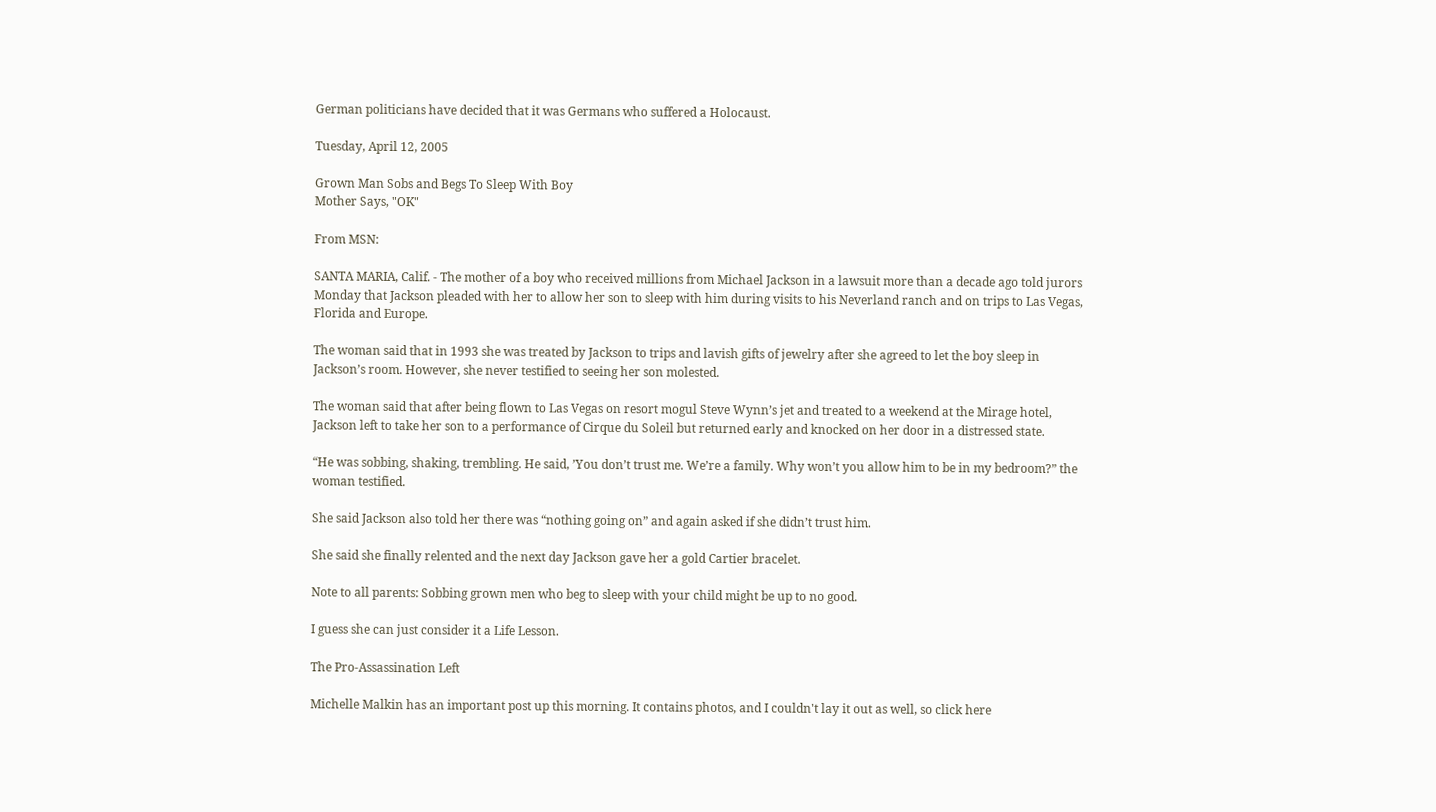German politicians have decided that it was Germans who suffered a Holocaust.

Tuesday, April 12, 2005

Grown Man Sobs and Begs To Sleep With Boy
Mother Says, "OK"

From MSN:

SANTA MARIA, Calif. - The mother of a boy who received millions from Michael Jackson in a lawsuit more than a decade ago told jurors Monday that Jackson pleaded with her to allow her son to sleep with him during visits to his Neverland ranch and on trips to Las Vegas, Florida and Europe.

The woman said that in 1993 she was treated by Jackson to trips and lavish gifts of jewelry after she agreed to let the boy sleep in Jackson’s room. However, she never testified to seeing her son molested.

The woman said that after being flown to Las Vegas on resort mogul Steve Wynn’s jet and treated to a weekend at the Mirage hotel, Jackson left to take her son to a performance of Cirque du Soleil but returned early and knocked on her door in a distressed state.

“He was sobbing, shaking, trembling. He said, ’You don’t trust me. We’re a family. Why won’t you allow him to be in my bedroom?” the woman testified.

She said Jackson also told her there was “nothing going on” and again asked if she didn’t trust him.

She said she finally relented and the next day Jackson gave her a gold Cartier bracelet.

Note to all parents: Sobbing grown men who beg to sleep with your child might be up to no good.

I guess she can just consider it a Life Lesson.

The Pro-Assassination Left

Michelle Malkin has an important post up this morning. It contains photos, and I couldn't lay it out as well, so click here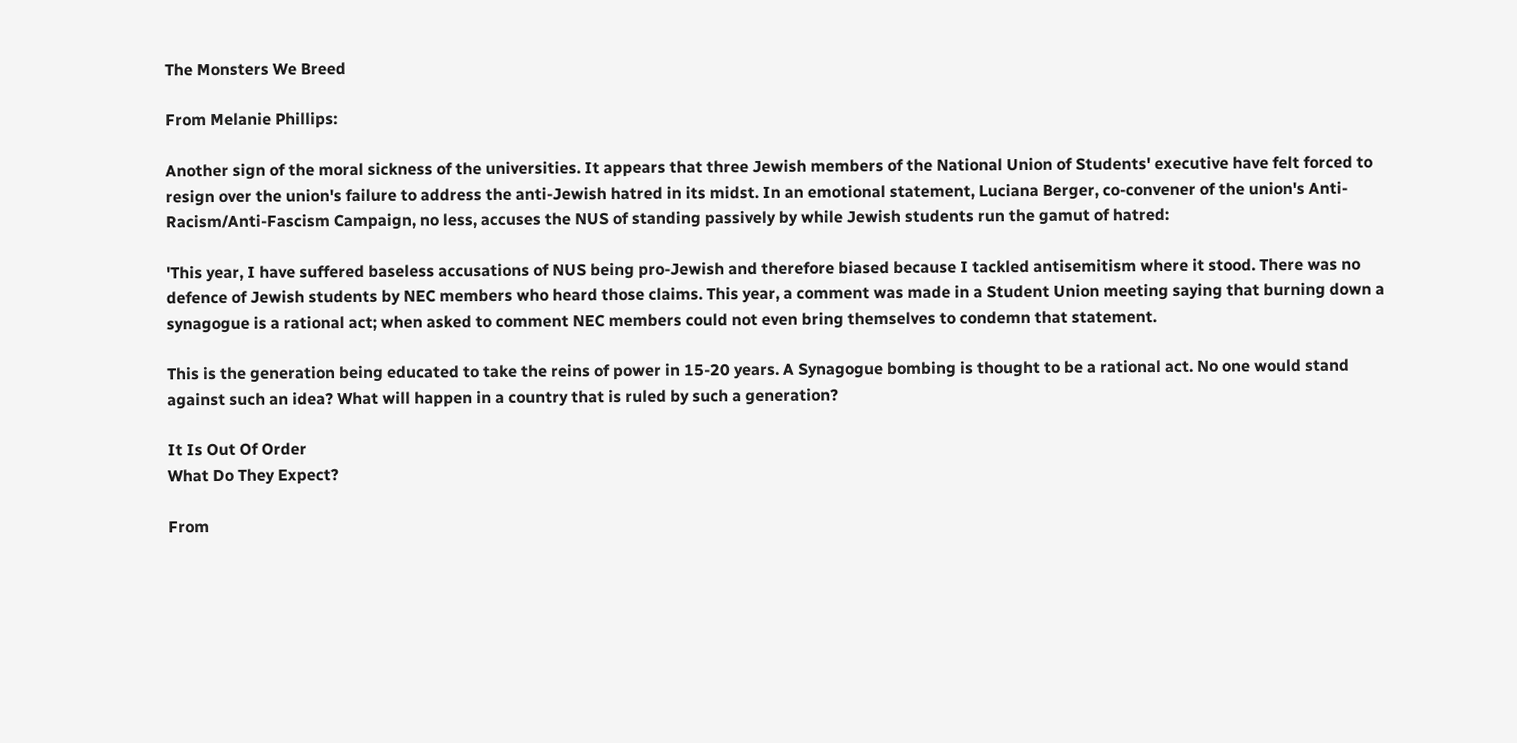The Monsters We Breed

From Melanie Phillips:

Another sign of the moral sickness of the universities. It appears that three Jewish members of the National Union of Students' executive have felt forced to resign over the union's failure to address the anti-Jewish hatred in its midst. In an emotional statement, Luciana Berger, co-convener of the union's Anti-Racism/Anti-Fascism Campaign, no less, accuses the NUS of standing passively by while Jewish students run the gamut of hatred:

'This year, I have suffered baseless accusations of NUS being pro-Jewish and therefore biased because I tackled antisemitism where it stood. There was no defence of Jewish students by NEC members who heard those claims. This year, a comment was made in a Student Union meeting saying that burning down a synagogue is a rational act; when asked to comment NEC members could not even bring themselves to condemn that statement.

This is the generation being educated to take the reins of power in 15-20 years. A Synagogue bombing is thought to be a rational act. No one would stand against such an idea? What will happen in a country that is ruled by such a generation?

It Is Out Of Order
What Do They Expect?

From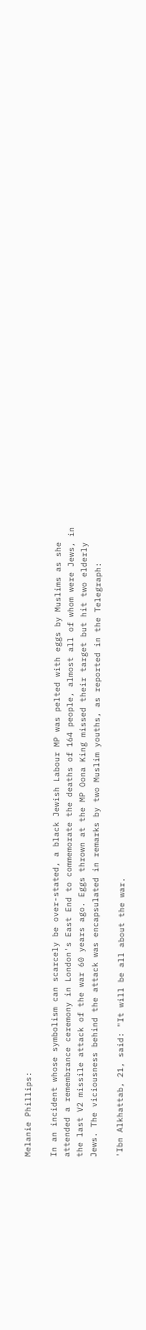Melanie Phillips:

In an incident whose symbolism can scarcely be over-stated, a black Jewish Labour MP was pelted with eggs by Muslims as she attended a remembrance ceremony in London's East End to commemorate the deaths of 164 people, almost all of whom were Jews, in the last V2 missile attack of the war 60 years ago. Eggs thrown at the MP Oona King missed their target but hit two elderly Jews. The viciousness behind the attack was encapsulated in remarks by two Muslim youths, as reported in the Telegraph:

'Ibn Alkhattab, 21, said: "It will be all about the war.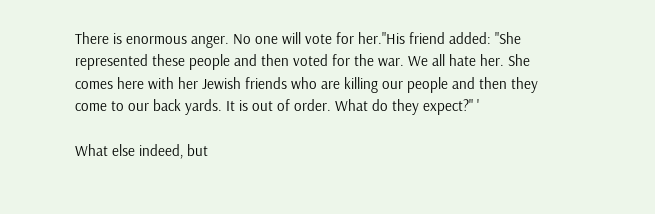There is enormous anger. No one will vote for her."His friend added: "She represented these people and then voted for the war. We all hate her. She comes here with her Jewish friends who are killing our people and then they come to our back yards. It is out of order. What do they expect?" '

What else indeed, but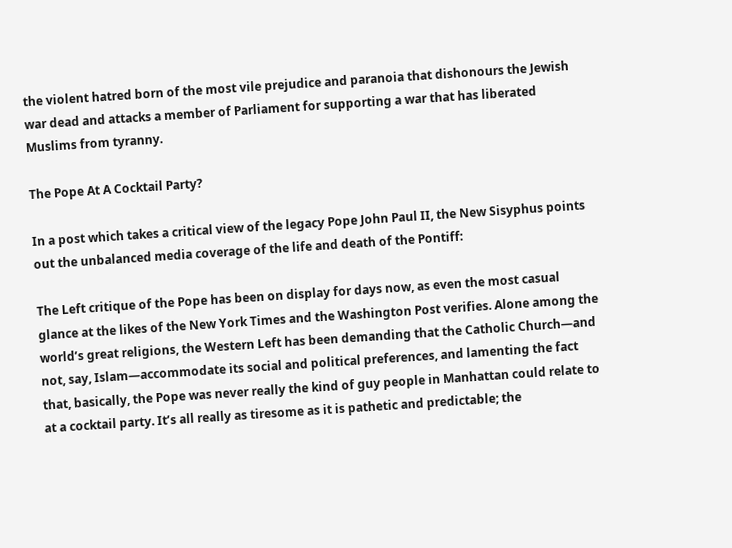the violent hatred born of the most vile prejudice and paranoia that dishonours the Jewish war dead and attacks a member of Parliament for supporting a war that has liberated Muslims from tyranny.

The Pope At A Cocktail Party?

In a post which takes a critical view of the legacy Pope John Paul II, the New Sisyphus points out the unbalanced media coverage of the life and death of the Pontiff:

The Left critique of the Pope has been on display for days now, as even the most casual glance at the likes of the New York Times and the Washington Post verifies. Alone among the world’s great religions, the Western Left has been demanding that the Catholic Church—and not, say, Islam—accommodate its social and political preferences, and lamenting the fact that, basically, the Pope was never really the kind of guy people in Manhattan could relate to at a cocktail party. It’s all really as tiresome as it is pathetic and predictable; the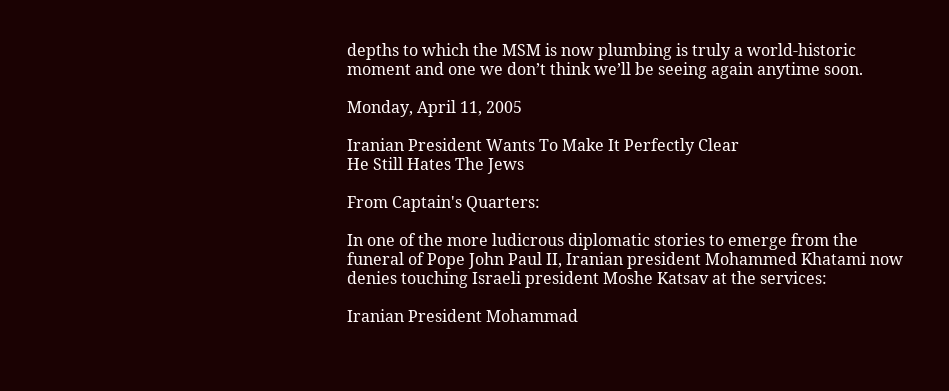depths to which the MSM is now plumbing is truly a world-historic moment and one we don’t think we’ll be seeing again anytime soon.

Monday, April 11, 2005

Iranian President Wants To Make It Perfectly Clear
He Still Hates The Jews

From Captain's Quarters:

In one of the more ludicrous diplomatic stories to emerge from the funeral of Pope John Paul II, Iranian president Mohammed Khatami now denies touching Israeli president Moshe Katsav at the services:

Iranian President Mohammad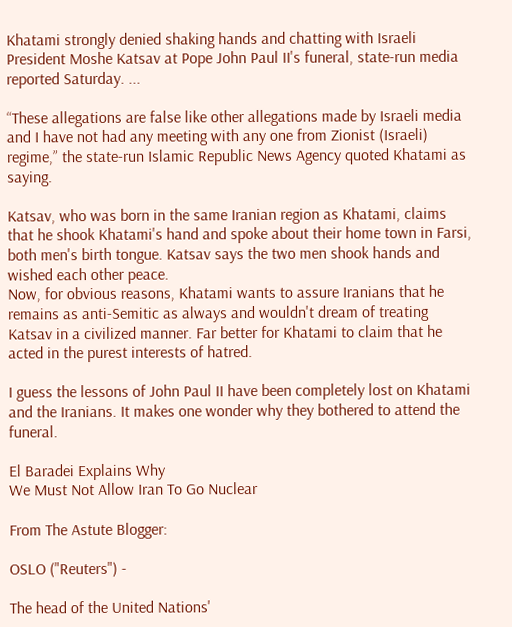Khatami strongly denied shaking hands and chatting with Israeli President Moshe Katsav at Pope John Paul II's funeral, state-run media reported Saturday. ...

“These allegations are false like other allegations made by Israeli media and I have not had any meeting with any one from Zionist (Israeli) regime,” the state-run Islamic Republic News Agency quoted Khatami as saying.

Katsav, who was born in the same Iranian region as Khatami, claims that he shook Khatami's hand and spoke about their home town in Farsi, both men's birth tongue. Katsav says the two men shook hands and wished each other peace.
Now, for obvious reasons, Khatami wants to assure Iranians that he remains as anti-Semitic as always and wouldn't dream of treating Katsav in a civilized manner. Far better for Khatami to claim that he acted in the purest interests of hatred.

I guess the lessons of John Paul II have been completely lost on Khatami and the Iranians. It makes one wonder why they bothered to attend the funeral.

El Baradei Explains Why
We Must Not Allow Iran To Go Nuclear

From The Astute Blogger:

OSLO ("Reuters") -

The head of the United Nations'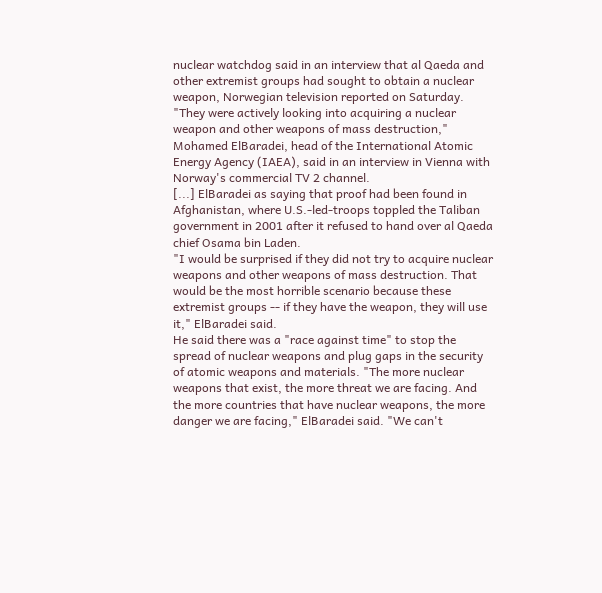nuclear watchdog said in an interview that al Qaeda and other extremist groups had sought to obtain a nuclear weapon, Norwegian television reported on Saturday.
"They were actively looking into acquiring a nuclear weapon and other weapons of mass destruction," Mohamed ElBaradei, head of the International Atomic Energy Agency (IAEA), said in an interview in Vienna with Norway's commercial TV 2 channel.
[...] ElBaradei as saying that proof had been found in Afghanistan, where U.S.-led-troops toppled the Taliban government in 2001 after it refused to hand over al Qaeda chief Osama bin Laden.
"I would be surprised if they did not try to acquire nuclear weapons and other weapons of mass destruction. That would be the most horrible scenario because these extremist groups -- if they have the weapon, they will use it," ElBaradei said.
He said there was a "race against time" to stop the spread of nuclear weapons and plug gaps in the security of atomic weapons and materials. "The more nuclear weapons that exist, the more threat we are facing. And the more countries that have nuclear weapons, the more danger we are facing," ElBaradei said. "We can't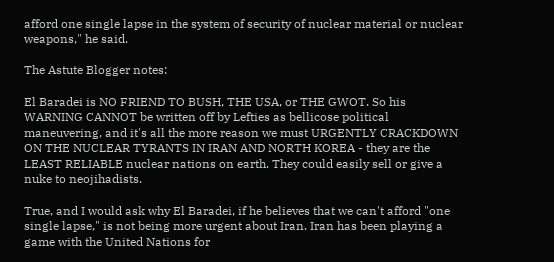afford one single lapse in the system of security of nuclear material or nuclear weapons," he said.

The Astute Blogger notes:

El Baradei is NO FRIEND TO BUSH, THE USA, or THE GWOT. So his WARNING CANNOT be written off by Lefties as bellicose political maneuvering, and it's all the more reason we must URGENTLY CRACKDOWN ON THE NUCLEAR TYRANTS IN IRAN AND NORTH KOREA - they are the LEAST RELIABLE nuclear nations on earth. They could easily sell or give a nuke to neojihadists.

True, and I would ask why El Baradei, if he believes that we can't afford "one single lapse," is not being more urgent about Iran. Iran has been playing a game with the United Nations for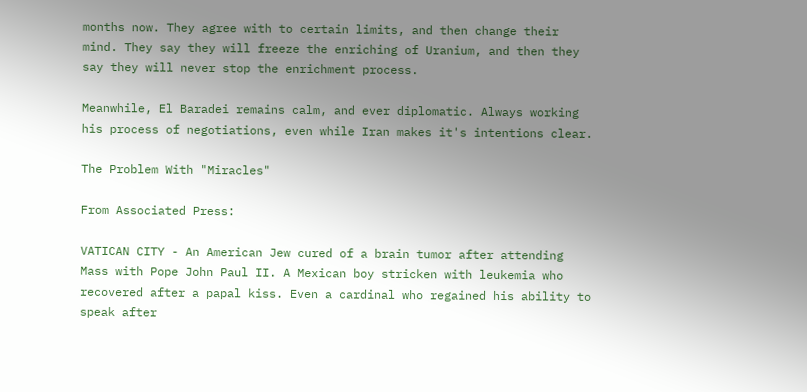months now. They agree with to certain limits, and then change their mind. They say they will freeze the enriching of Uranium, and then they say they will never stop the enrichment process.

Meanwhile, El Baradei remains calm, and ever diplomatic. Always working his process of negotiations, even while Iran makes it's intentions clear.

The Problem With "Miracles"

From Associated Press:

VATICAN CITY - An American Jew cured of a brain tumor after attending Mass with Pope John Paul II. A Mexican boy stricken with leukemia who recovered after a papal kiss. Even a cardinal who regained his ability to speak after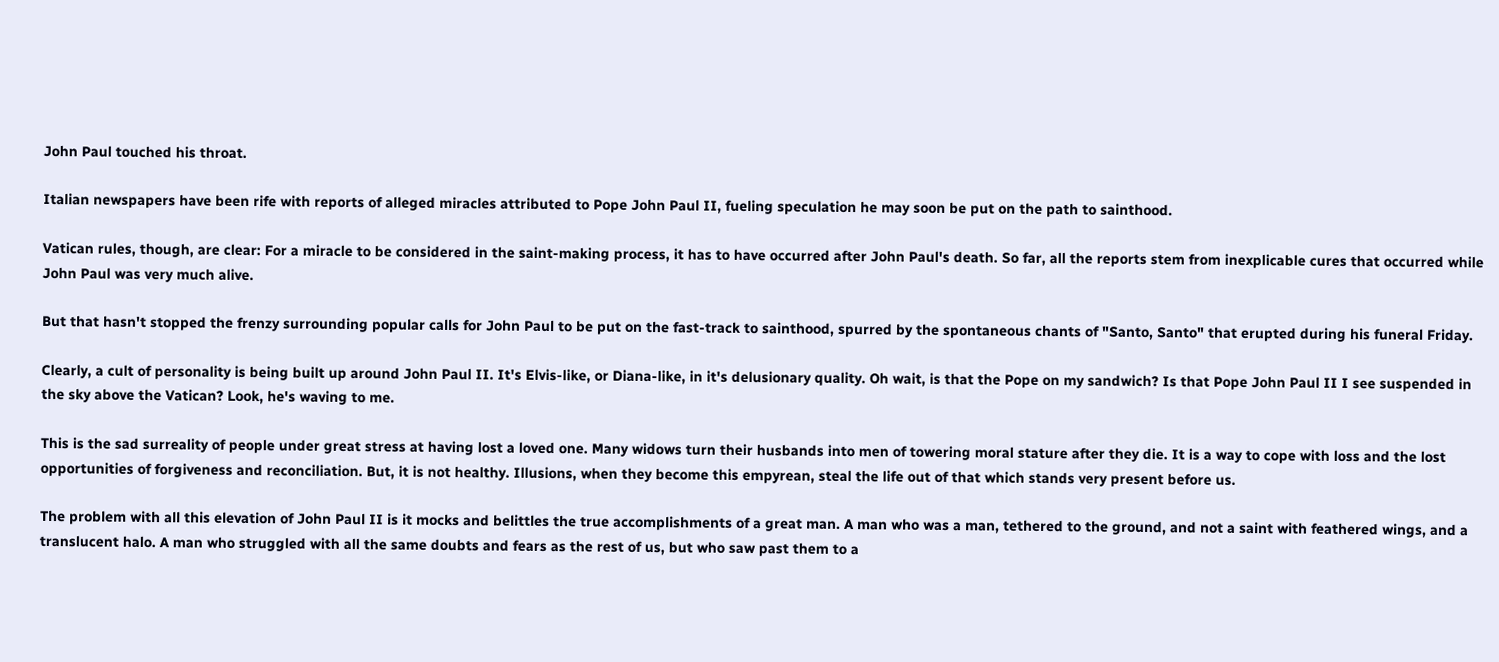John Paul touched his throat.

Italian newspapers have been rife with reports of alleged miracles attributed to Pope John Paul II, fueling speculation he may soon be put on the path to sainthood.

Vatican rules, though, are clear: For a miracle to be considered in the saint-making process, it has to have occurred after John Paul's death. So far, all the reports stem from inexplicable cures that occurred while John Paul was very much alive.

But that hasn't stopped the frenzy surrounding popular calls for John Paul to be put on the fast-track to sainthood, spurred by the spontaneous chants of "Santo, Santo" that erupted during his funeral Friday.

Clearly, a cult of personality is being built up around John Paul II. It's Elvis-like, or Diana-like, in it's delusionary quality. Oh wait, is that the Pope on my sandwich? Is that Pope John Paul II I see suspended in the sky above the Vatican? Look, he's waving to me.

This is the sad surreality of people under great stress at having lost a loved one. Many widows turn their husbands into men of towering moral stature after they die. It is a way to cope with loss and the lost opportunities of forgiveness and reconciliation. But, it is not healthy. Illusions, when they become this empyrean, steal the life out of that which stands very present before us.

The problem with all this elevation of John Paul II is it mocks and belittles the true accomplishments of a great man. A man who was a man, tethered to the ground, and not a saint with feathered wings, and a translucent halo. A man who struggled with all the same doubts and fears as the rest of us, but who saw past them to a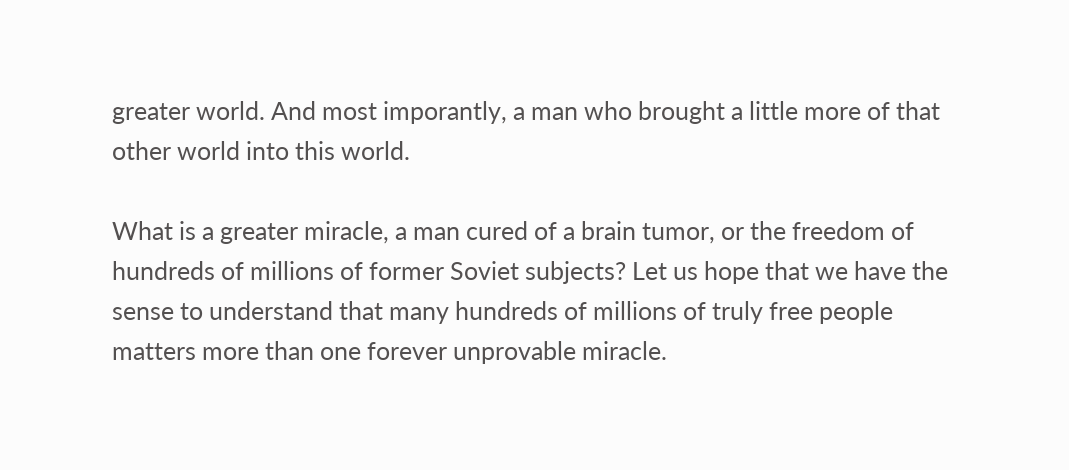greater world. And most imporantly, a man who brought a little more of that other world into this world.

What is a greater miracle, a man cured of a brain tumor, or the freedom of hundreds of millions of former Soviet subjects? Let us hope that we have the sense to understand that many hundreds of millions of truly free people matters more than one forever unprovable miracle.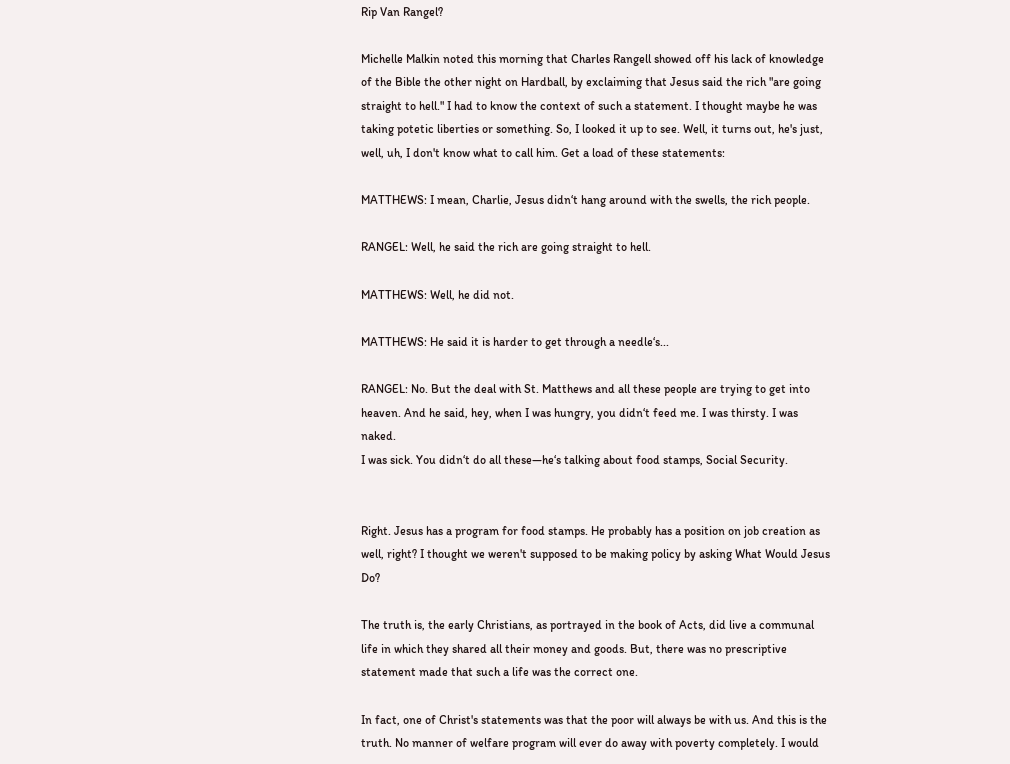Rip Van Rangel?

Michelle Malkin noted this morning that Charles Rangell showed off his lack of knowledge of the Bible the other night on Hardball, by exclaiming that Jesus said the rich "are going straight to hell." I had to know the context of such a statement. I thought maybe he was taking potetic liberties or something. So, I looked it up to see. Well, it turns out, he's just, well, uh, I don't know what to call him. Get a load of these statements:

MATTHEWS: I mean, Charlie, Jesus didn‘t hang around with the swells, the rich people.

RANGEL: Well, he said the rich are going straight to hell.

MATTHEWS: Well, he did not.

MATTHEWS: He said it is harder to get through a needle‘s...

RANGEL: No. But the deal with St. Matthews and all these people are trying to get into heaven. And he said, hey, when I was hungry, you didn‘t feed me. I was thirsty. I was naked.
I was sick. You didn‘t do all these—he‘s talking about food stamps, Social Security.


Right. Jesus has a program for food stamps. He probably has a position on job creation as well, right? I thought we weren't supposed to be making policy by asking What Would Jesus Do?

The truth is, the early Christians, as portrayed in the book of Acts, did live a communal life in which they shared all their money and goods. But, there was no prescriptive statement made that such a life was the correct one.

In fact, one of Christ's statements was that the poor will always be with us. And this is the truth. No manner of welfare program will ever do away with poverty completely. I would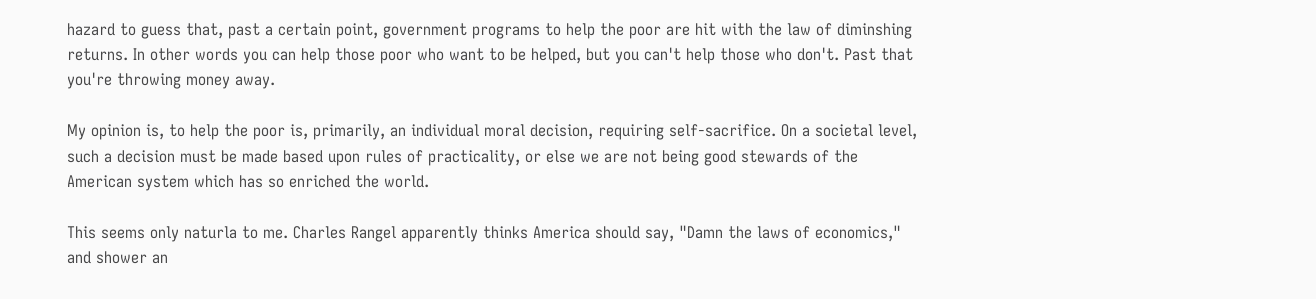hazard to guess that, past a certain point, government programs to help the poor are hit with the law of diminshing returns. In other words you can help those poor who want to be helped, but you can't help those who don't. Past that you're throwing money away.

My opinion is, to help the poor is, primarily, an individual moral decision, requiring self-sacrifice. On a societal level, such a decision must be made based upon rules of practicality, or else we are not being good stewards of the American system which has so enriched the world.

This seems only naturla to me. Charles Rangel apparently thinks America should say, "Damn the laws of economics," and shower an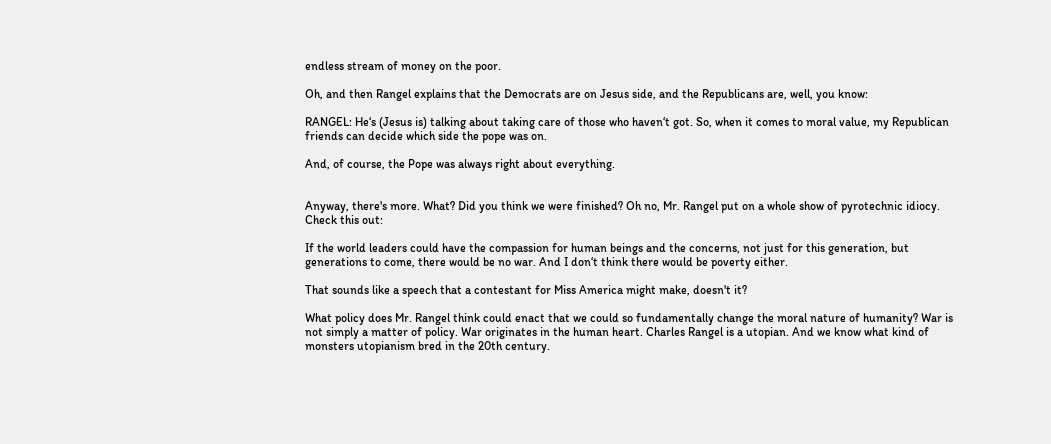endless stream of money on the poor.

Oh, and then Rangel explains that the Democrats are on Jesus side, and the Republicans are, well, you know:

RANGEL: He‘s (Jesus is) talking about taking care of those who haven‘t got. So, when it comes to moral value, my Republican friends can decide which side the pope was on.

And, of course, the Pope was always right about everything.


Anyway, there's more. What? Did you think we were finished? Oh no, Mr. Rangel put on a whole show of pyrotechnic idiocy. Check this out:

If the world leaders could have the compassion for human beings and the concerns, not just for this generation, but generations to come, there would be no war. And I don‘t think there would be poverty either.

That sounds like a speech that a contestant for Miss America might make, doesn't it?

What policy does Mr. Rangel think could enact that we could so fundamentally change the moral nature of humanity? War is not simply a matter of policy. War originates in the human heart. Charles Rangel is a utopian. And we know what kind of monsters utopianism bred in the 20th century.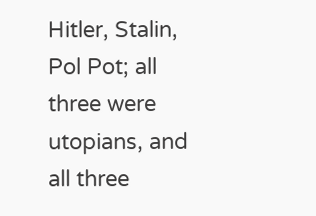Hitler, Stalin, Pol Pot; all three were utopians, and all three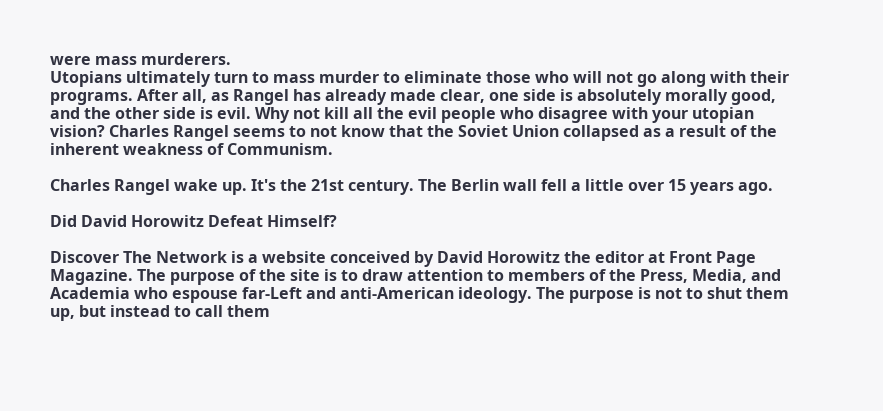were mass murderers.
Utopians ultimately turn to mass murder to eliminate those who will not go along with their programs. After all, as Rangel has already made clear, one side is absolutely morally good, and the other side is evil. Why not kill all the evil people who disagree with your utopian vision? Charles Rangel seems to not know that the Soviet Union collapsed as a result of the inherent weakness of Communism.

Charles Rangel wake up. It's the 21st century. The Berlin wall fell a little over 15 years ago.

Did David Horowitz Defeat Himself?

Discover The Network is a website conceived by David Horowitz the editor at Front Page Magazine. The purpose of the site is to draw attention to members of the Press, Media, and Academia who espouse far-Left and anti-American ideology. The purpose is not to shut them up, but instead to call them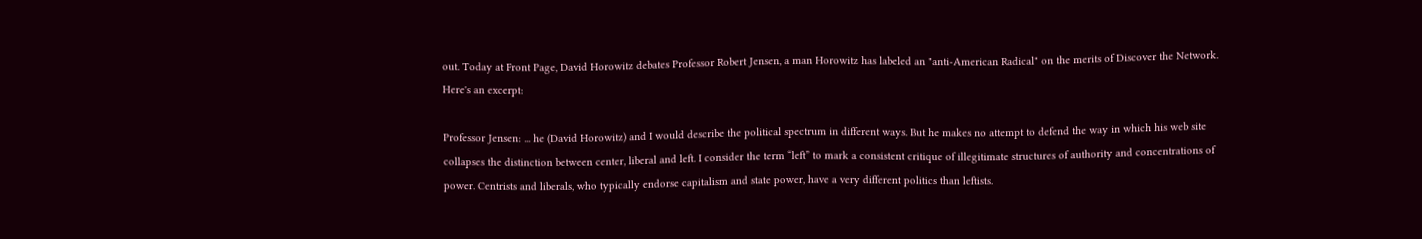out. Today at Front Page, David Horowitz debates Professor Robert Jensen, a man Horowitz has labeled an "anti-American Radical" on the merits of Discover the Network. Here's an excerpt:

Professor Jensen: ... he (David Horowitz) and I would describe the political spectrum in different ways. But he makes no attempt to defend the way in which his web site collapses the distinction between center, liberal and left. I consider the term “left” to mark a consistent critique of illegitimate structures of authority and concentrations of power. Centrists and liberals, who typically endorse capitalism and state power, have a very different politics than leftists.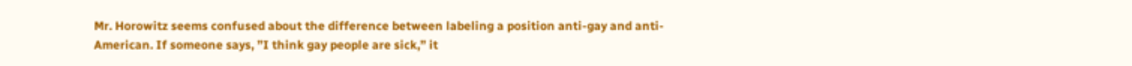Mr. Horowitz seems confused about the difference between labeling a position anti-gay and anti-American. If someone says, ”I think gay people are sick,” it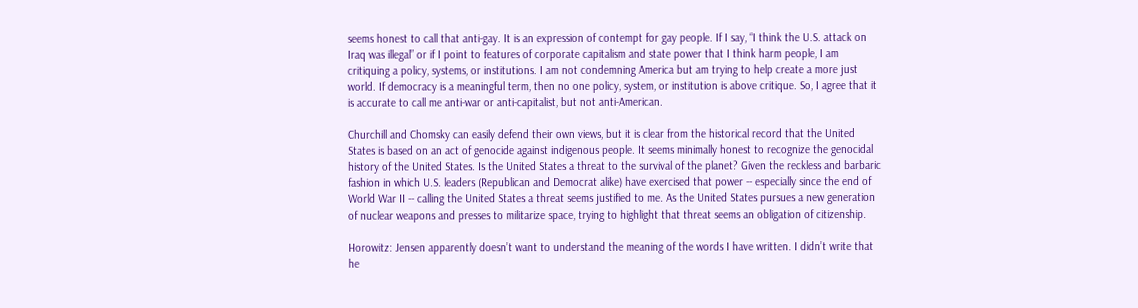seems honest to call that anti-gay. It is an expression of contempt for gay people. If I say, “I think the U.S. attack on Iraq was illegal” or if I point to features of corporate capitalism and state power that I think harm people, I am critiquing a policy, systems, or institutions. I am not condemning America but am trying to help create a more just world. If democracy is a meaningful term, then no one policy, system, or institution is above critique. So, I agree that it is accurate to call me anti-war or anti-capitalist, but not anti-American.

Churchill and Chomsky can easily defend their own views, but it is clear from the historical record that the United States is based on an act of genocide against indigenous people. It seems minimally honest to recognize the genocidal history of the United States. Is the United States a threat to the survival of the planet? Given the reckless and barbaric fashion in which U.S. leaders (Republican and Democrat alike) have exercised that power -- especially since the end of World War II -- calling the United States a threat seems justified to me. As the United States pursues a new generation of nuclear weapons and presses to militarize space, trying to highlight that threat seems an obligation of citizenship.

Horowitz: Jensen apparently doesn’t want to understand the meaning of the words I have written. I didn’t write that he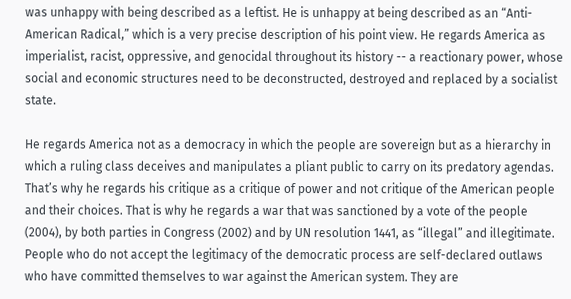was unhappy with being described as a leftist. He is unhappy at being described as an “Anti-American Radical,” which is a very precise description of his point view. He regards America as imperialist, racist, oppressive, and genocidal throughout its history -- a reactionary power, whose social and economic structures need to be deconstructed, destroyed and replaced by a socialist state.

He regards America not as a democracy in which the people are sovereign but as a hierarchy in which a ruling class deceives and manipulates a pliant public to carry on its predatory agendas. That’s why he regards his critique as a critique of power and not critique of the American people and their choices. That is why he regards a war that was sanctioned by a vote of the people (2004), by both parties in Congress (2002) and by UN resolution 1441, as “illegal” and illegitimate. People who do not accept the legitimacy of the democratic process are self-declared outlaws who have committed themselves to war against the American system. They are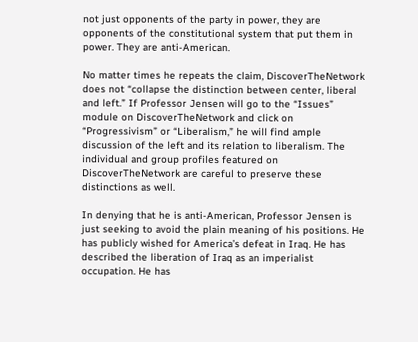not just opponents of the party in power, they are opponents of the constitutional system that put them in power. They are anti-American.

No matter times he repeats the claim, DiscoverTheNetwork does not “collapse the distinction between center, liberal and left.” If Professor Jensen will go to the “Issues” module on DiscoverTheNetwork and click on “Progressivism” or “Liberalism,” he will find ample discussion of the left and its relation to liberalism. The individual and group profiles featured on DiscoverTheNetwork are careful to preserve these distinctions as well.

In denying that he is anti-American, Professor Jensen is just seeking to avoid the plain meaning of his positions. He has publicly wished for America’s defeat in Iraq. He has described the liberation of Iraq as an imperialist occupation. He has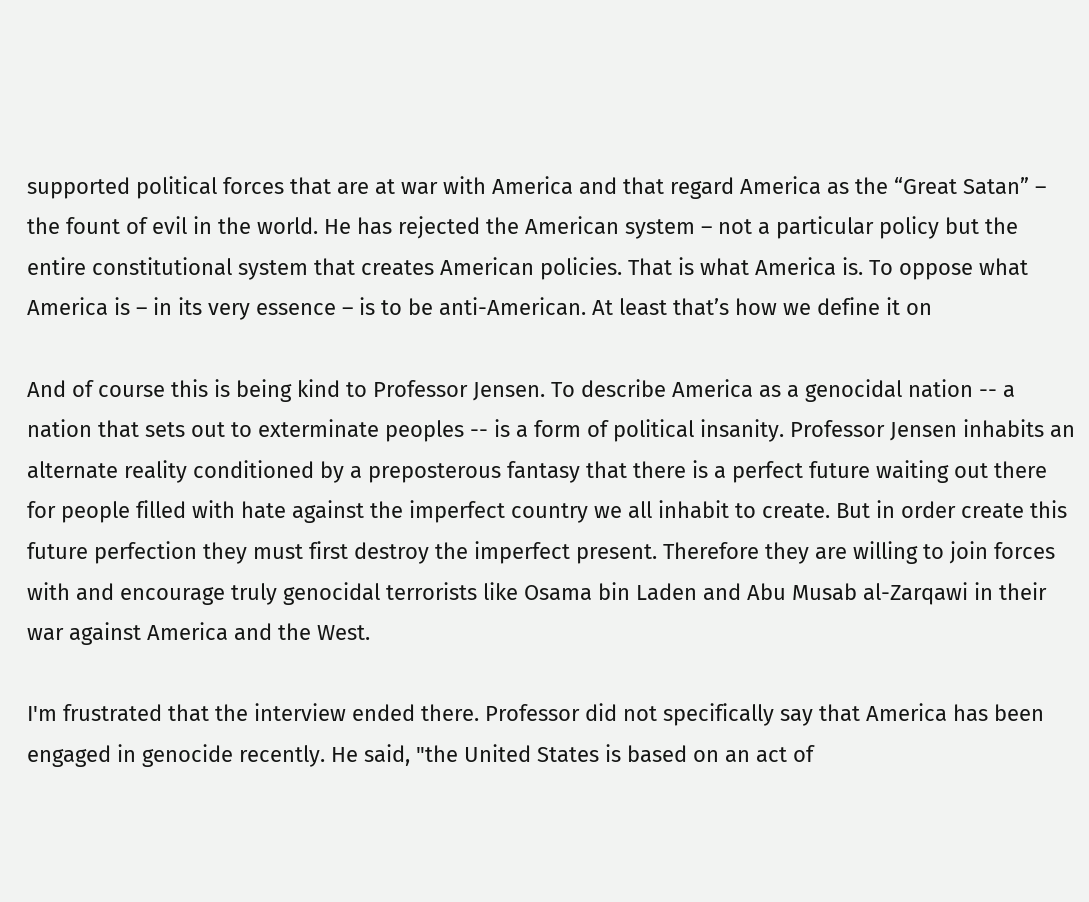supported political forces that are at war with America and that regard America as the “Great Satan” – the fount of evil in the world. He has rejected the American system – not a particular policy but the entire constitutional system that creates American policies. That is what America is. To oppose what America is – in its very essence – is to be anti-American. At least that’s how we define it on

And of course this is being kind to Professor Jensen. To describe America as a genocidal nation -- a nation that sets out to exterminate peoples -- is a form of political insanity. Professor Jensen inhabits an alternate reality conditioned by a preposterous fantasy that there is a perfect future waiting out there for people filled with hate against the imperfect country we all inhabit to create. But in order create this future perfection they must first destroy the imperfect present. Therefore they are willing to join forces with and encourage truly genocidal terrorists like Osama bin Laden and Abu Musab al-Zarqawi in their war against America and the West.

I'm frustrated that the interview ended there. Professor did not specifically say that America has been engaged in genocide recently. He said, "the United States is based on an act of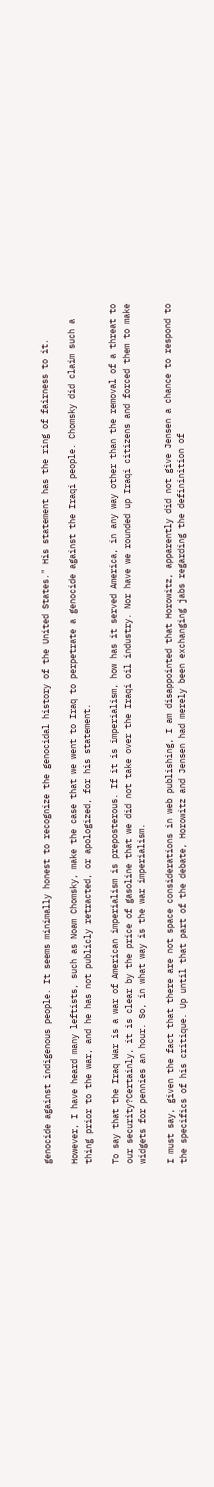genocide against indigenous people. It seems minimally honest to recognize the genocidal history of the United States." His statement has the ring of fairness to it.

However, I have heard many leftists, such as Noam Chomsky, make the case that we went to Iraq to perpetrate a genocide against the Iraqi people. Chomsky did claim such a thing prior to the war, and he has not publicly retracted, or apologized, for his statement.

To say that the Iraq War is a war of American imperialism is preposterous. If it is imperialism, how has it served America, in any way other than the removal of a threat to our security?Certainly, it is clear by the price of gasoline that we did not take over the Iraqi oil industry. Nor have we rounded up Iraqi citizens and forced them to make widgets for pennies an hour. So, in what way is the war imperialism.

I must say, given the fact that there are not space considerations in web publishing, I am disappointed that Horowitz, apparently did not give Jensen a chance to respond to the specifics of his critique. Up until that part of the debate, Horowitz and Jensen had merely been exchanging jabs regarding the defininition of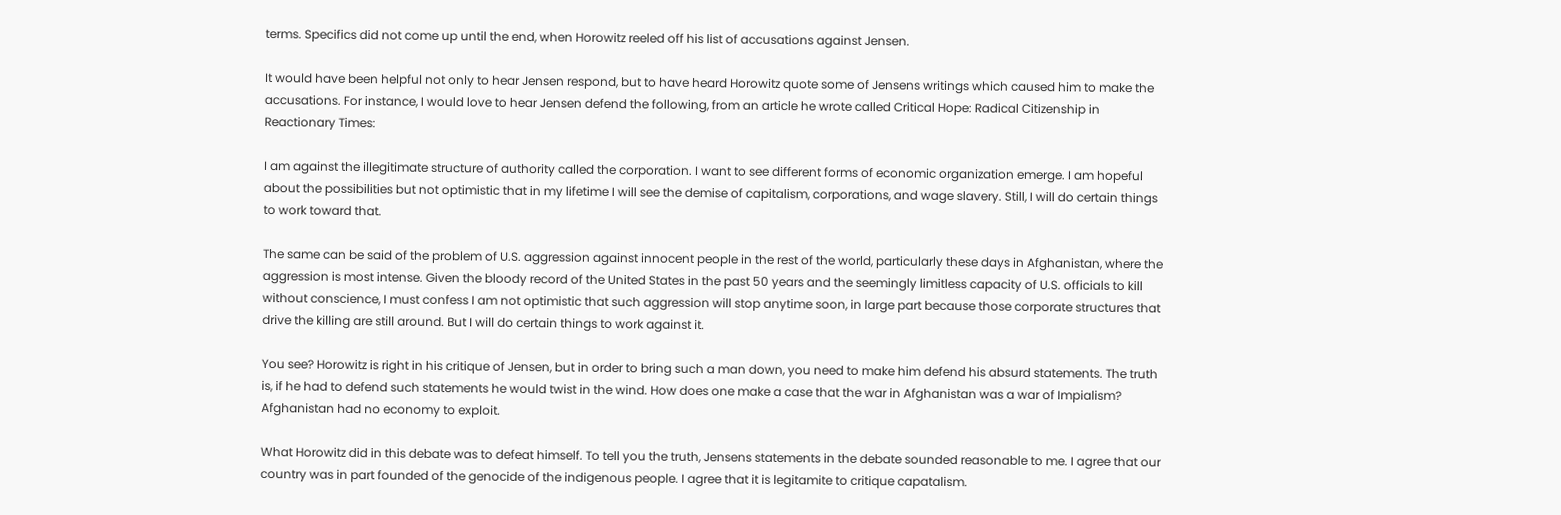terms. Specifics did not come up until the end, when Horowitz reeled off his list of accusations against Jensen.

It would have been helpful not only to hear Jensen respond, but to have heard Horowitz quote some of Jensens writings which caused him to make the accusations. For instance, I would love to hear Jensen defend the following, from an article he wrote called Critical Hope: Radical Citizenship in Reactionary Times:

I am against the illegitimate structure of authority called the corporation. I want to see different forms of economic organization emerge. I am hopeful about the possibilities but not optimistic that in my lifetime I will see the demise of capitalism, corporations, and wage slavery. Still, I will do certain things to work toward that.

The same can be said of the problem of U.S. aggression against innocent people in the rest of the world, particularly these days in Afghanistan, where the aggression is most intense. Given the bloody record of the United States in the past 50 years and the seemingly limitless capacity of U.S. officials to kill without conscience, I must confess I am not optimistic that such aggression will stop anytime soon, in large part because those corporate structures that drive the killing are still around. But I will do certain things to work against it.

You see? Horowitz is right in his critique of Jensen, but in order to bring such a man down, you need to make him defend his absurd statements. The truth is, if he had to defend such statements he would twist in the wind. How does one make a case that the war in Afghanistan was a war of Impialism? Afghanistan had no economy to exploit.

What Horowitz did in this debate was to defeat himself. To tell you the truth, Jensens statements in the debate sounded reasonable to me. I agree that our country was in part founded of the genocide of the indigenous people. I agree that it is legitamite to critique capatalism.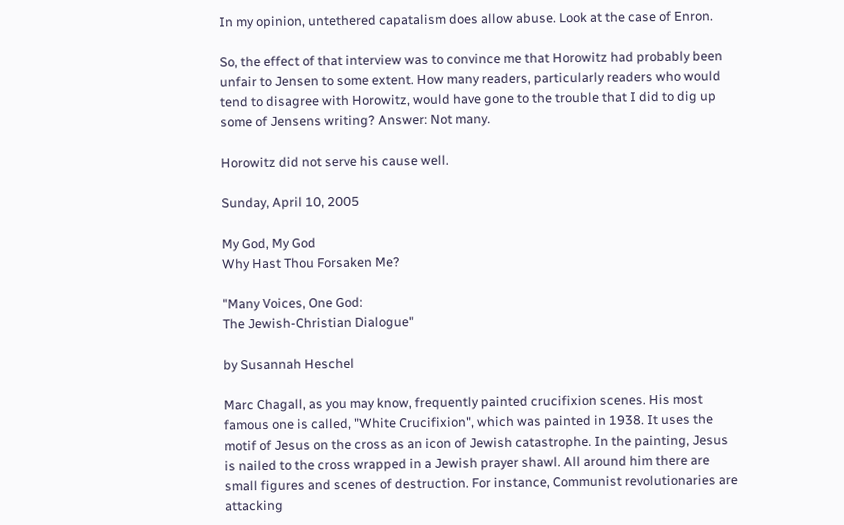In my opinion, untethered capatalism does allow abuse. Look at the case of Enron.

So, the effect of that interview was to convince me that Horowitz had probably been unfair to Jensen to some extent. How many readers, particularly readers who would tend to disagree with Horowitz, would have gone to the trouble that I did to dig up some of Jensens writing? Answer: Not many.

Horowitz did not serve his cause well.

Sunday, April 10, 2005

My God, My God
Why Hast Thou Forsaken Me?

"Many Voices, One God:
The Jewish-Christian Dialogue"

by Susannah Heschel

Marc Chagall, as you may know, frequently painted crucifixion scenes. His most famous one is called, "White Crucifixion", which was painted in 1938. It uses the motif of Jesus on the cross as an icon of Jewish catastrophe. In the painting, Jesus is nailed to the cross wrapped in a Jewish prayer shawl. All around him there are small figures and scenes of destruction. For instance, Communist revolutionaries are attacking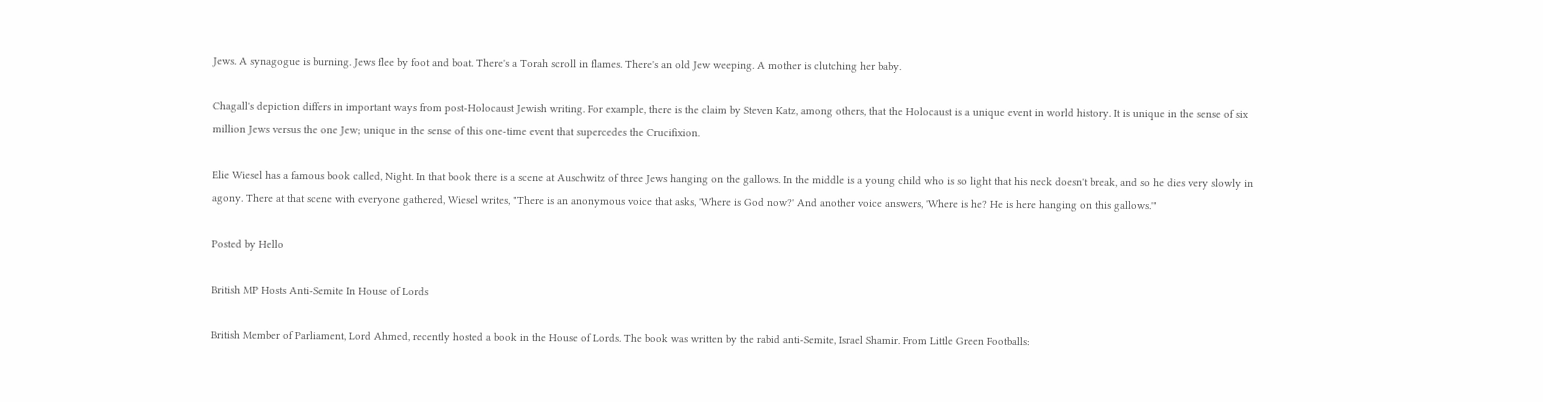Jews. A synagogue is burning. Jews flee by foot and boat. There's a Torah scroll in flames. There's an old Jew weeping. A mother is clutching her baby.

Chagall's depiction differs in important ways from post-Holocaust Jewish writing. For example, there is the claim by Steven Katz, among others, that the Holocaust is a unique event in world history. It is unique in the sense of six million Jews versus the one Jew; unique in the sense of this one-time event that supercedes the Crucifixion.

Elie Wiesel has a famous book called, Night. In that book there is a scene at Auschwitz of three Jews hanging on the gallows. In the middle is a young child who is so light that his neck doesn't break, and so he dies very slowly in agony. There at that scene with everyone gathered, Wiesel writes, "There is an anonymous voice that asks, 'Where is God now?' And another voice answers, 'Where is he? He is here hanging on this gallows.'"

Posted by Hello

British MP Hosts Anti-Semite In House of Lords

British Member of Parliament, Lord Ahmed, recently hosted a book in the House of Lords. The book was written by the rabid anti-Semite, Israel Shamir. From Little Green Footballs: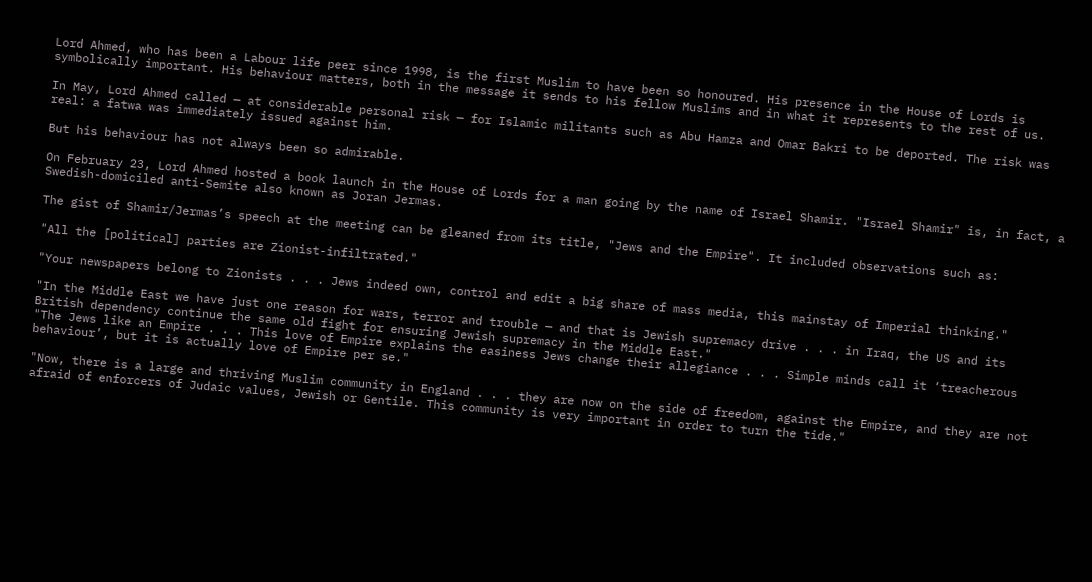Lord Ahmed, who has been a Labour life peer since 1998, is the first Muslim to have been so honoured. His presence in the House of Lords is symbolically important. His behaviour matters, both in the message it sends to his fellow Muslims and in what it represents to the rest of us.

In May, Lord Ahmed called — at considerable personal risk — for Islamic militants such as Abu Hamza and Omar Bakri to be deported. The risk was real: a fatwa was immediately issued against him.

But his behaviour has not always been so admirable.

On February 23, Lord Ahmed hosted a book launch in the House of Lords for a man going by the name of Israel Shamir. "Israel Shamir" is, in fact, a Swedish-domiciled anti-Semite also known as Joran Jermas.

The gist of Shamir/Jermas’s speech at the meeting can be gleaned from its title, "Jews and the Empire". It included observations such as:

"All the [political] parties are Zionist-infiltrated."

"Your newspapers belong to Zionists . . . Jews indeed own, control and edit a big share of mass media, this mainstay of Imperial thinking."

"In the Middle East we have just one reason for wars, terror and trouble — and that is Jewish supremacy drive . . . in Iraq, the US and its British dependency continue the same old fight for ensuring Jewish supremacy in the Middle East."
"The Jews like an Empire . . . This love of Empire explains the easiness Jews change their allegiance . . . Simple minds call it ‘treacherous behaviour’, but it is actually love of Empire per se."

"Now, there is a large and thriving Muslim community in England . . . they are now on the side of freedom, against the Empire, and they are not afraid of enforcers of Judaic values, Jewish or Gentile. This community is very important in order to turn the tide."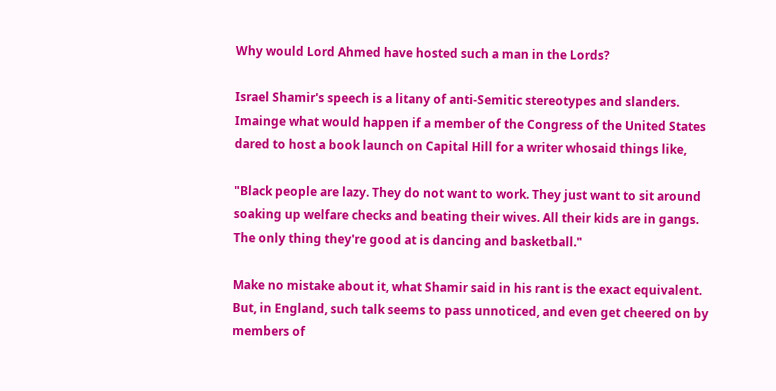Why would Lord Ahmed have hosted such a man in the Lords?

Israel Shamir's speech is a litany of anti-Semitic stereotypes and slanders. Imainge what would happen if a member of the Congress of the United States dared to host a book launch on Capital Hill for a writer whosaid things like,

"Black people are lazy. They do not want to work. They just want to sit around soaking up welfare checks and beating their wives. All their kids are in gangs. The only thing they're good at is dancing and basketball."

Make no mistake about it, what Shamir said in his rant is the exact equivalent. But, in England, such talk seems to pass unnoticed, and even get cheered on by members of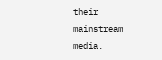their mainstream media.